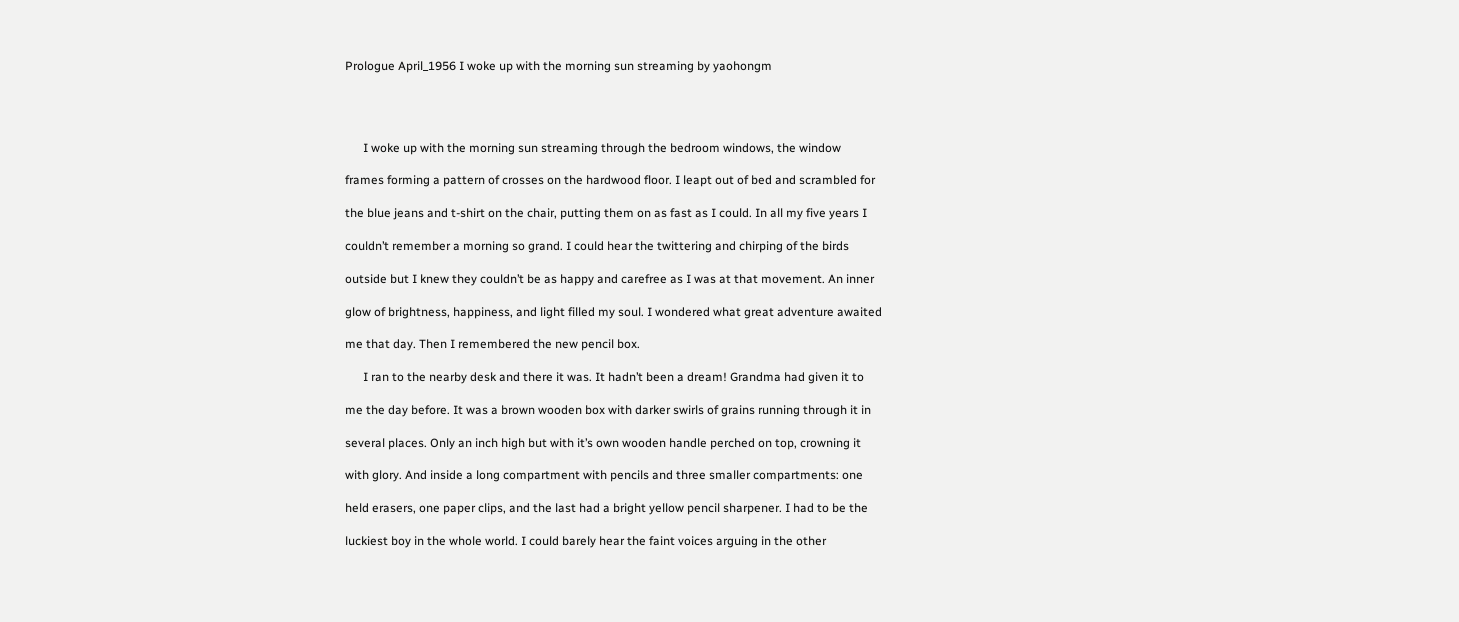Prologue April_1956 I woke up with the morning sun streaming by yaohongm




      I woke up with the morning sun streaming through the bedroom windows, the window

frames forming a pattern of crosses on the hardwood floor. I leapt out of bed and scrambled for

the blue jeans and t-shirt on the chair, putting them on as fast as I could. In all my five years I

couldn’t remember a morning so grand. I could hear the twittering and chirping of the birds

outside but I knew they couldn’t be as happy and carefree as I was at that movement. An inner

glow of brightness, happiness, and light filled my soul. I wondered what great adventure awaited

me that day. Then I remembered the new pencil box.

      I ran to the nearby desk and there it was. It hadn’t been a dream! Grandma had given it to

me the day before. It was a brown wooden box with darker swirls of grains running through it in

several places. Only an inch high but with it’s own wooden handle perched on top, crowning it

with glory. And inside a long compartment with pencils and three smaller compartments: one

held erasers, one paper clips, and the last had a bright yellow pencil sharpener. I had to be the

luckiest boy in the whole world. I could barely hear the faint voices arguing in the other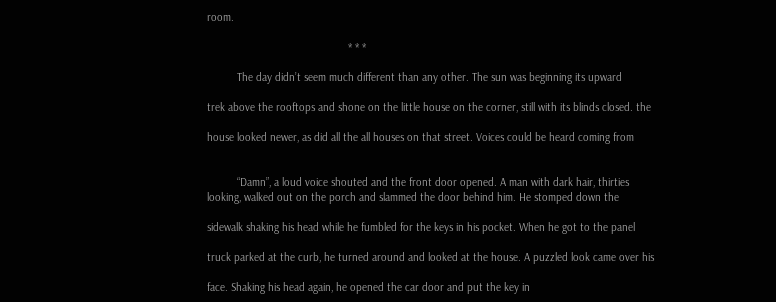room.

                                               * * *

          The day didn’t seem much different than any other. The sun was beginning its upward

trek above the rooftops and shone on the little house on the corner, still with its blinds closed. the

house looked newer, as did all the all houses on that street. Voices could be heard coming from


          “Damn”, a loud voice shouted and the front door opened. A man with dark hair, thirties
looking, walked out on the porch and slammed the door behind him. He stomped down the

sidewalk shaking his head while he fumbled for the keys in his pocket. When he got to the panel

truck parked at the curb, he turned around and looked at the house. A puzzled look came over his

face. Shaking his head again, he opened the car door and put the key in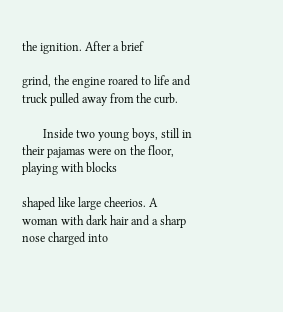the ignition. After a brief

grind, the engine roared to life and truck pulled away from the curb.

       Inside two young boys, still in their pajamas were on the floor, playing with blocks

shaped like large cheerios. A woman with dark hair and a sharp nose charged into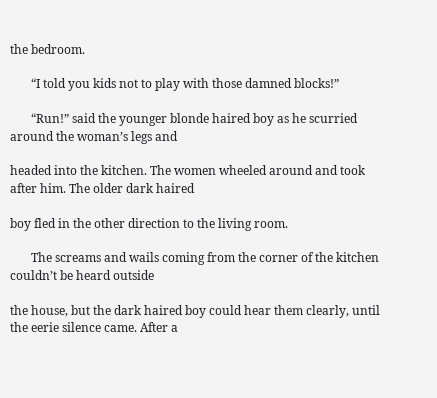the bedroom.

       “I told you kids not to play with those damned blocks!”

       “Run!” said the younger blonde haired boy as he scurried around the woman’s legs and

headed into the kitchen. The women wheeled around and took after him. The older dark haired

boy fled in the other direction to the living room.

       The screams and wails coming from the corner of the kitchen couldn’t be heard outside

the house, but the dark haired boy could hear them clearly, until the eerie silence came. After a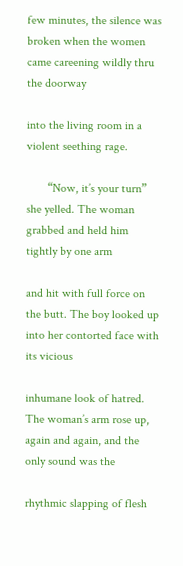few minutes, the silence was broken when the women came careening wildly thru the doorway

into the living room in a violent seething rage.

       “Now, it’s your turn” she yelled. The woman grabbed and held him tightly by one arm

and hit with full force on the butt. The boy looked up into her contorted face with its vicious

inhumane look of hatred. The woman’s arm rose up, again and again, and the only sound was the

rhythmic slapping of flesh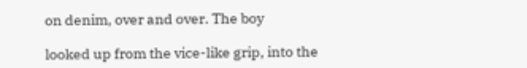on denim, over and over. The boy

looked up from the vice-like grip, into the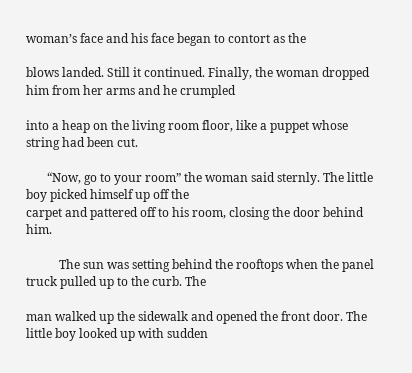woman’s face and his face began to contort as the

blows landed. Still it continued. Finally, the woman dropped him from her arms and he crumpled

into a heap on the living room floor, like a puppet whose string had been cut.

       “Now, go to your room” the woman said sternly. The little boy picked himself up off the
carpet and pattered off to his room, closing the door behind him.

           The sun was setting behind the rooftops when the panel truck pulled up to the curb. The

man walked up the sidewalk and opened the front door. The little boy looked up with sudden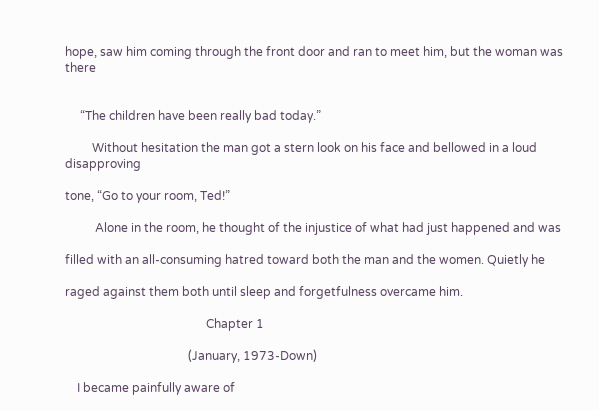hope, saw him coming through the front door and ran to meet him, but the woman was there


     “The children have been really bad today.”

         Without hesitation the man got a stern look on his face and bellowed in a loud disapproving

tone, “Go to your room, Ted!”

          Alone in the room, he thought of the injustice of what had just happened and was

filled with an all-consuming hatred toward both the man and the women. Quietly he

raged against them both until sleep and forgetfulness overcame him.

                                               Chapter 1

                                         (January, 1973-Down)

    I became painfully aware of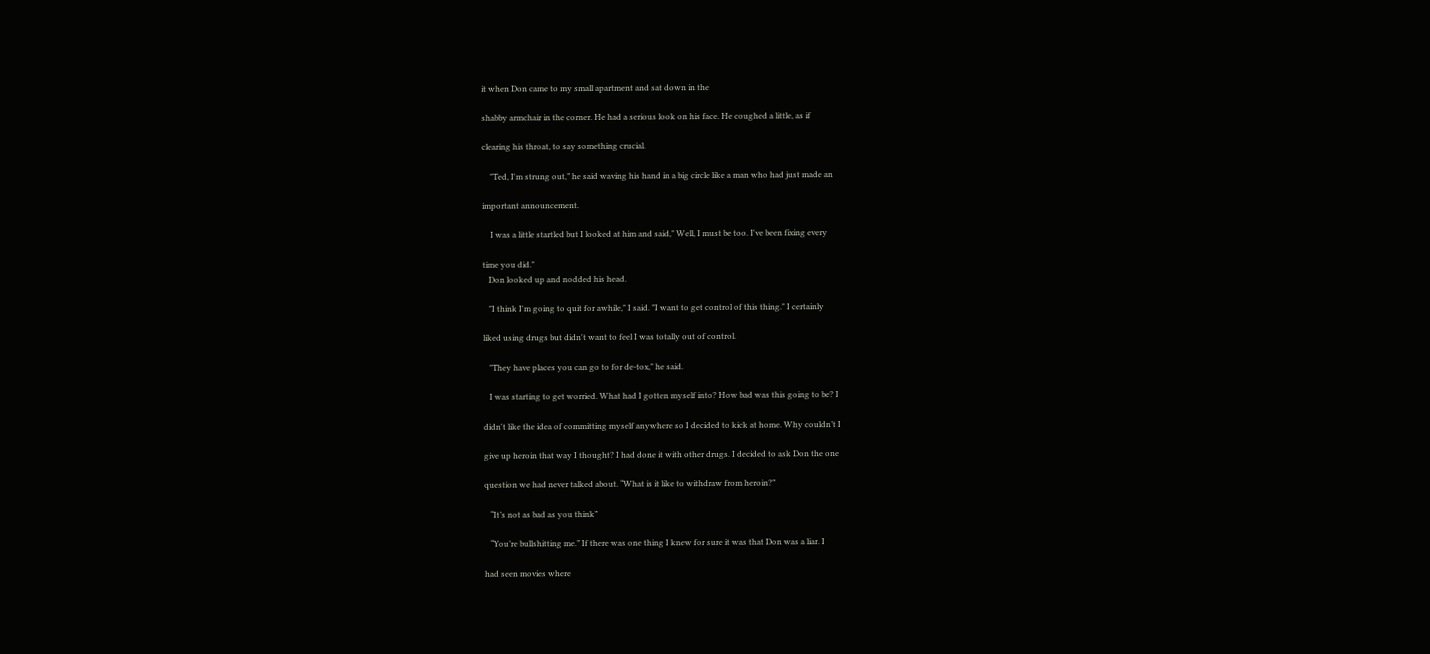it when Don came to my small apartment and sat down in the

shabby armchair in the corner. He had a serious look on his face. He coughed a little, as if

clearing his throat, to say something crucial.

    "Ted, I'm strung out,” he said waving his hand in a big circle like a man who had just made an

important announcement.

    I was a little startled but I looked at him and said," Well, I must be too. I've been fixing every

time you did."
   Don looked up and nodded his head.

   "I think I'm going to quit for awhile," I said. "I want to get control of this thing." I certainly

liked using drugs but didn't want to feel I was totally out of control.

   "They have places you can go to for de-tox," he said.

   I was starting to get worried. What had I gotten myself into? How bad was this going to be? I

didn't like the idea of committing myself anywhere so I decided to kick at home. Why couldn’t I

give up heroin that way I thought? I had done it with other drugs. I decided to ask Don the one

question we had never talked about. “What is it like to withdraw from heroin?”

   “It’s not as bad as you think”

   “You’re bullshitting me.” If there was one thing I knew for sure it was that Don was a liar. I

had seen movies where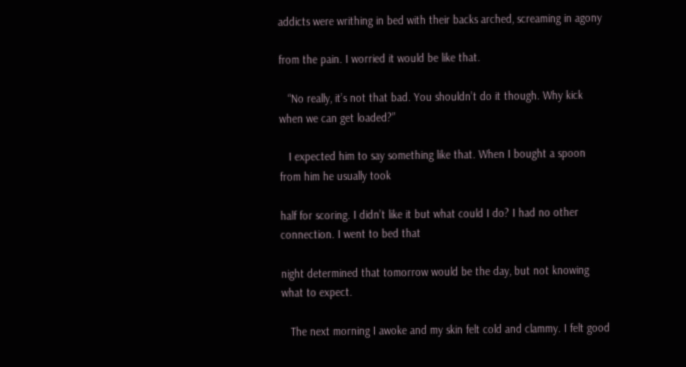addicts were writhing in bed with their backs arched, screaming in agony

from the pain. I worried it would be like that.

   “No really, it’s not that bad. You shouldn’t do it though. Why kick when we can get loaded?”

   I expected him to say something like that. When I bought a spoon from him he usually took

half for scoring. I didn’t like it but what could I do? I had no other connection. I went to bed that

night determined that tomorrow would be the day, but not knowing what to expect.

   The next morning I awoke and my skin felt cold and clammy. I felt good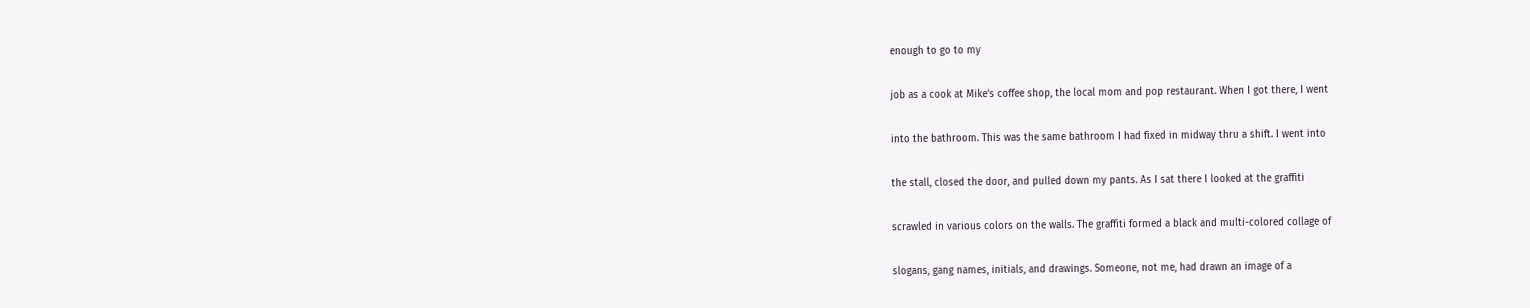enough to go to my

job as a cook at Mike’s coffee shop, the local mom and pop restaurant. When I got there, I went

into the bathroom. This was the same bathroom I had fixed in midway thru a shift. I went into

the stall, closed the door, and pulled down my pants. As I sat there I looked at the graffiti

scrawled in various colors on the walls. The graffiti formed a black and multi-colored collage of

slogans, gang names, initials, and drawings. Someone, not me, had drawn an image of a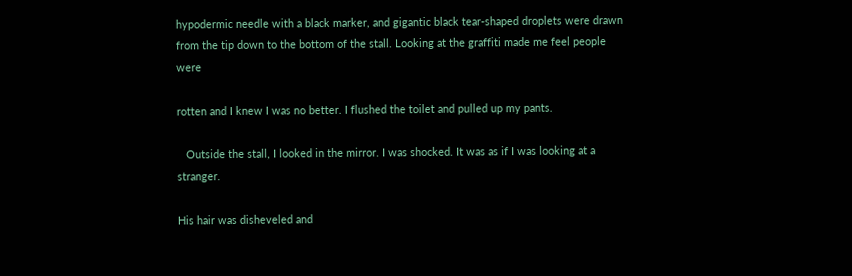hypodermic needle with a black marker, and gigantic black tear-shaped droplets were drawn
from the tip down to the bottom of the stall. Looking at the graffiti made me feel people were

rotten and I knew I was no better. I flushed the toilet and pulled up my pants.

   Outside the stall, I looked in the mirror. I was shocked. It was as if I was looking at a stranger.

His hair was disheveled and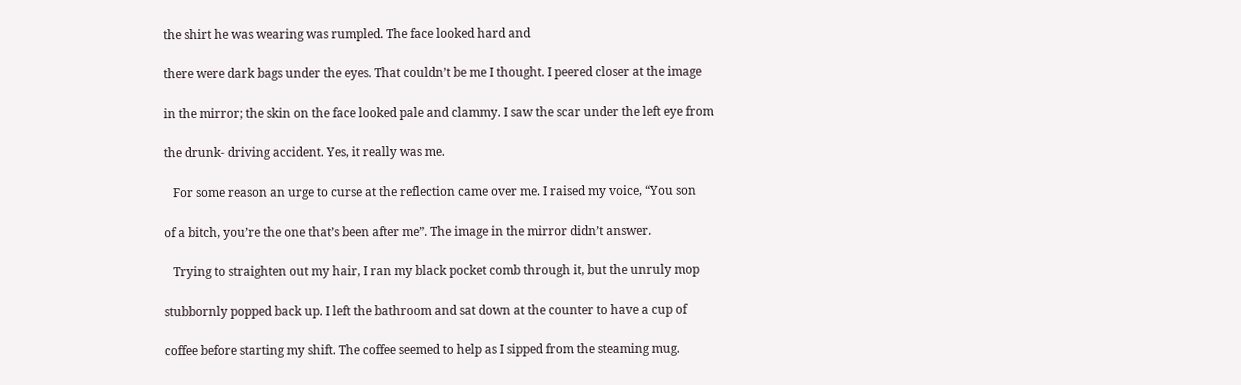the shirt he was wearing was rumpled. The face looked hard and

there were dark bags under the eyes. That couldn’t be me I thought. I peered closer at the image

in the mirror; the skin on the face looked pale and clammy. I saw the scar under the left eye from

the drunk- driving accident. Yes, it really was me.

   For some reason an urge to curse at the reflection came over me. I raised my voice, “You son

of a bitch, you’re the one that’s been after me”. The image in the mirror didn’t answer.

   Trying to straighten out my hair, I ran my black pocket comb through it, but the unruly mop

stubbornly popped back up. I left the bathroom and sat down at the counter to have a cup of

coffee before starting my shift. The coffee seemed to help as I sipped from the steaming mug.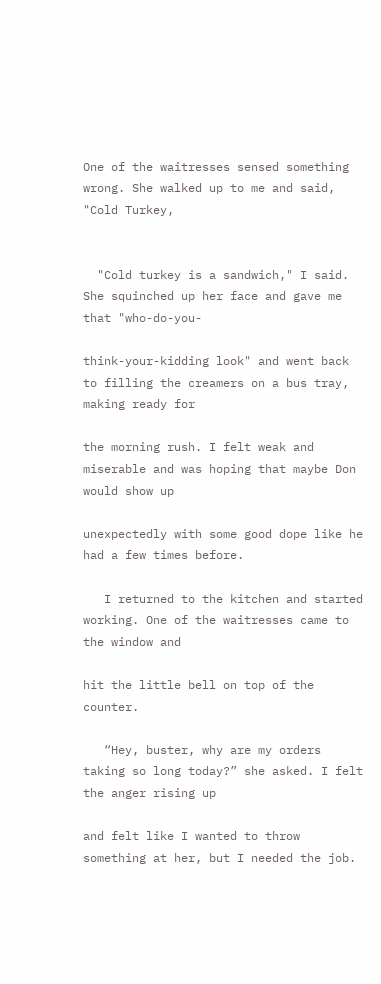One of the waitresses sensed something wrong. She walked up to me and said, "Cold Turkey,


  "Cold turkey is a sandwich," I said. She squinched up her face and gave me that "who-do-you-

think-your-kidding look" and went back to filling the creamers on a bus tray, making ready for

the morning rush. I felt weak and miserable and was hoping that maybe Don would show up

unexpectedly with some good dope like he had a few times before.

   I returned to the kitchen and started working. One of the waitresses came to the window and

hit the little bell on top of the counter.

   “Hey, buster, why are my orders taking so long today?” she asked. I felt the anger rising up

and felt like I wanted to throw something at her, but I needed the job.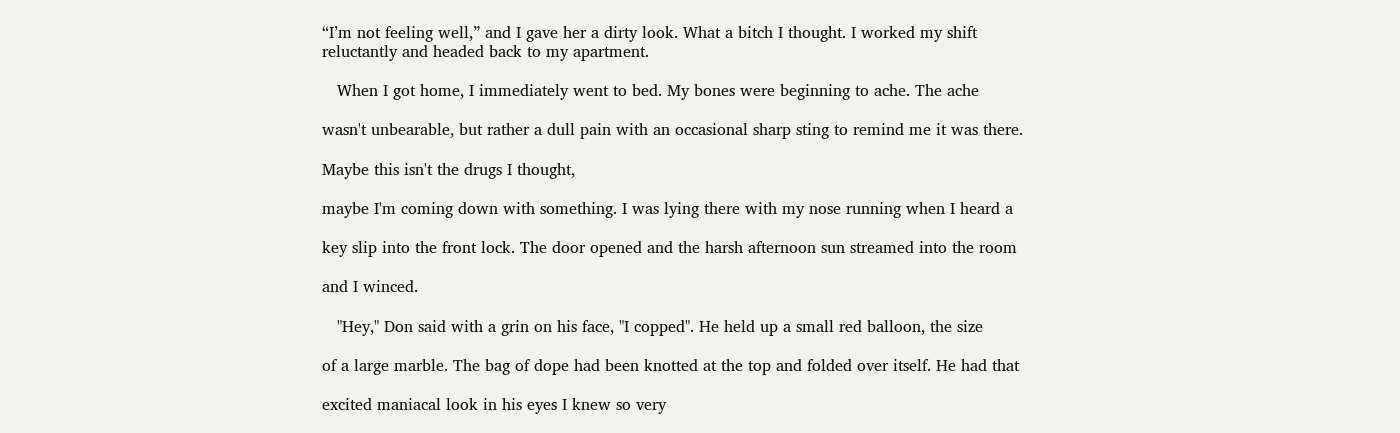“I’m not feeling well,” and I gave her a dirty look. What a bitch I thought. I worked my shift
reluctantly and headed back to my apartment.

   When I got home, I immediately went to bed. My bones were beginning to ache. The ache

wasn't unbearable, but rather a dull pain with an occasional sharp sting to remind me it was there.

Maybe this isn't the drugs I thought,

maybe I'm coming down with something. I was lying there with my nose running when I heard a

key slip into the front lock. The door opened and the harsh afternoon sun streamed into the room

and I winced.

   "Hey," Don said with a grin on his face, "I copped". He held up a small red balloon, the size

of a large marble. The bag of dope had been knotted at the top and folded over itself. He had that

excited maniacal look in his eyes I knew so very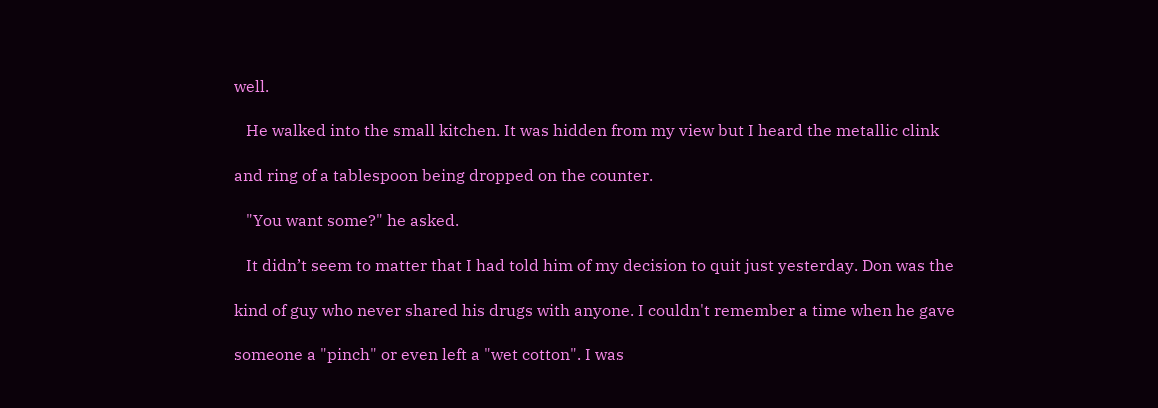well.

   He walked into the small kitchen. It was hidden from my view but I heard the metallic clink

and ring of a tablespoon being dropped on the counter.

   "You want some?" he asked.

   It didn’t seem to matter that I had told him of my decision to quit just yesterday. Don was the

kind of guy who never shared his drugs with anyone. I couldn't remember a time when he gave

someone a "pinch" or even left a "wet cotton". I was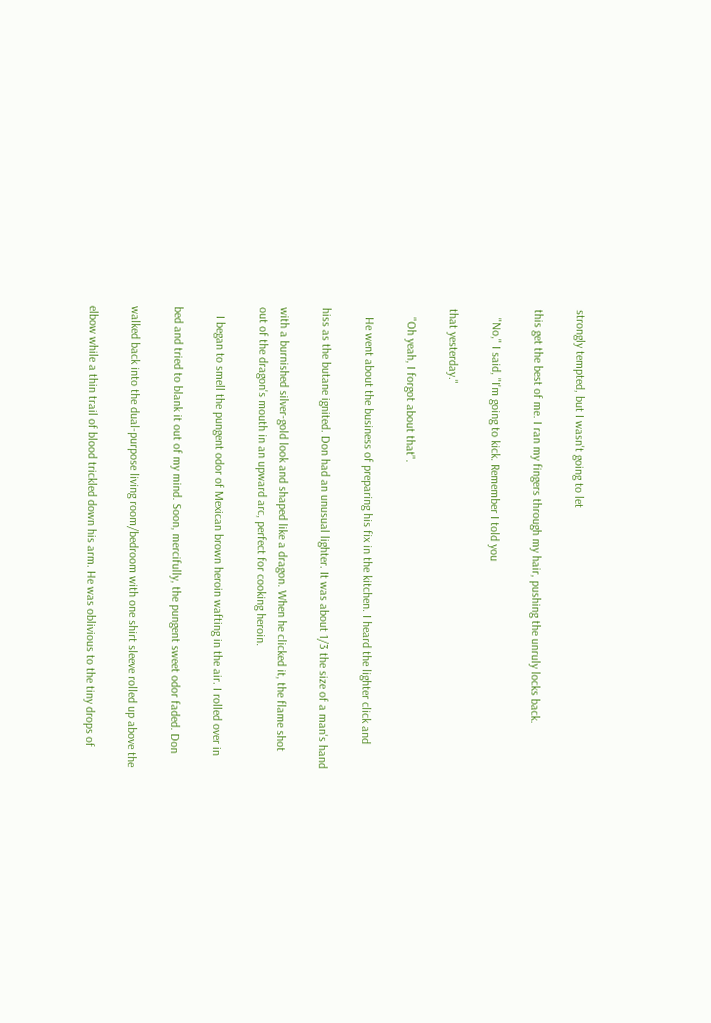strongly tempted, but I wasn't going to let

this get the best of me. I ran my fingers through my hair, pushing the unruly locks back.

   "No," I said, "I'm going to kick. Remember I told you

that yesterday."

   "Oh yeah, I forgot about that".

   He went about the business of preparing his fix in the kitchen. I heard the lighter click and

hiss as the butane ignited. Don had an unusual lighter. It was about 1/3 the size of a man's hand

with a burnished silver-gold look and shaped like a dragon. When he clicked it, the flame shot
out of the dragon's mouth in an upward arc, perfect for cooking heroin.

   I began to smell the pungent odor of Mexican brown heroin wafting in the air. I rolled over in

bed and tried to blank it out of my mind. Soon, mercifully, the pungent sweet odor faded. Don

walked back into the dual-purpose living room/bedroom with one shirt sleeve rolled up above the

elbow while a thin trail of blood trickled down his arm. He was oblivious to the tiny drops of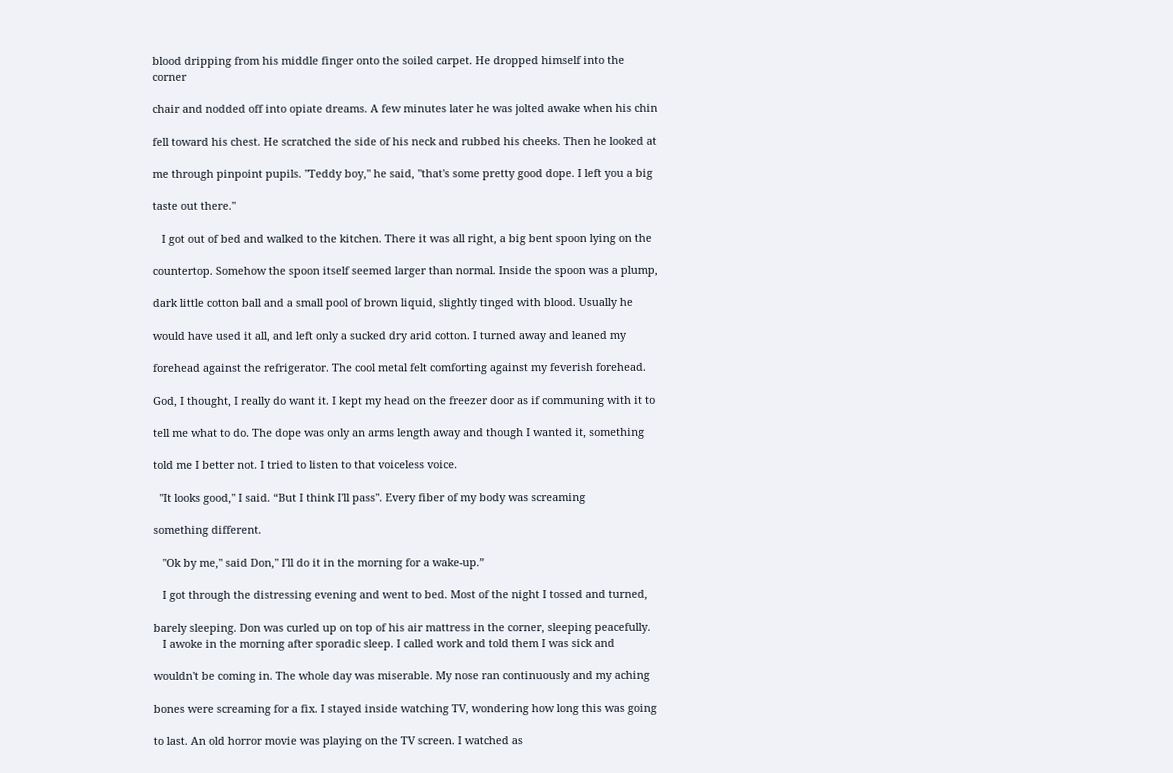blood dripping from his middle finger onto the soiled carpet. He dropped himself into the corner

chair and nodded off into opiate dreams. A few minutes later he was jolted awake when his chin

fell toward his chest. He scratched the side of his neck and rubbed his cheeks. Then he looked at

me through pinpoint pupils. "Teddy boy," he said, "that's some pretty good dope. I left you a big

taste out there."

   I got out of bed and walked to the kitchen. There it was all right, a big bent spoon lying on the

countertop. Somehow the spoon itself seemed larger than normal. Inside the spoon was a plump,

dark little cotton ball and a small pool of brown liquid, slightly tinged with blood. Usually he

would have used it all, and left only a sucked dry arid cotton. I turned away and leaned my

forehead against the refrigerator. The cool metal felt comforting against my feverish forehead.

God, I thought, I really do want it. I kept my head on the freezer door as if communing with it to

tell me what to do. The dope was only an arms length away and though I wanted it, something

told me I better not. I tried to listen to that voiceless voice.

  "It looks good," I said. “But I think I'll pass". Every fiber of my body was screaming

something different.

   "Ok by me," said Don," I'll do it in the morning for a wake-up.”

   I got through the distressing evening and went to bed. Most of the night I tossed and turned,

barely sleeping. Don was curled up on top of his air mattress in the corner, sleeping peacefully.
   I awoke in the morning after sporadic sleep. I called work and told them I was sick and

wouldn't be coming in. The whole day was miserable. My nose ran continuously and my aching

bones were screaming for a fix. I stayed inside watching TV, wondering how long this was going

to last. An old horror movie was playing on the TV screen. I watched as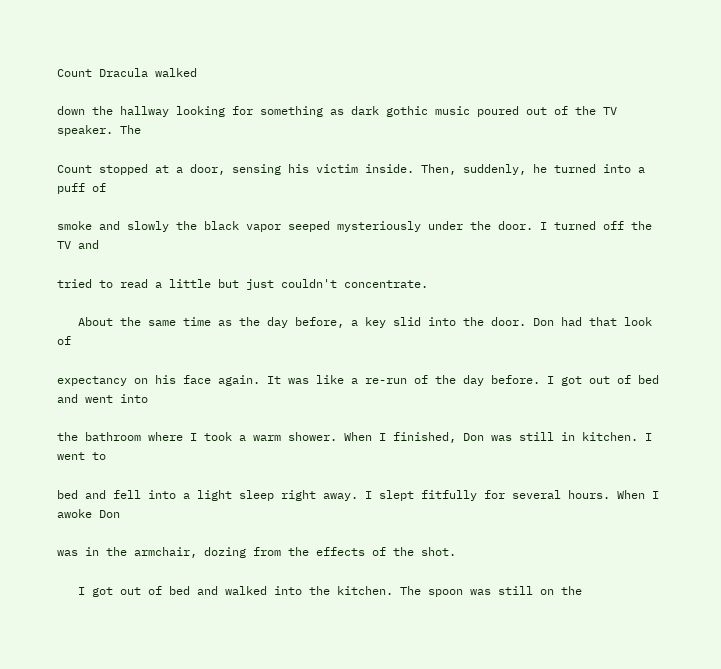Count Dracula walked

down the hallway looking for something as dark gothic music poured out of the TV speaker. The

Count stopped at a door, sensing his victim inside. Then, suddenly, he turned into a puff of

smoke and slowly the black vapor seeped mysteriously under the door. I turned off the TV and

tried to read a little but just couldn't concentrate.

   About the same time as the day before, a key slid into the door. Don had that look of

expectancy on his face again. It was like a re-run of the day before. I got out of bed and went into

the bathroom where I took a warm shower. When I finished, Don was still in kitchen. I went to

bed and fell into a light sleep right away. I slept fitfully for several hours. When I awoke Don

was in the armchair, dozing from the effects of the shot.

   I got out of bed and walked into the kitchen. The spoon was still on the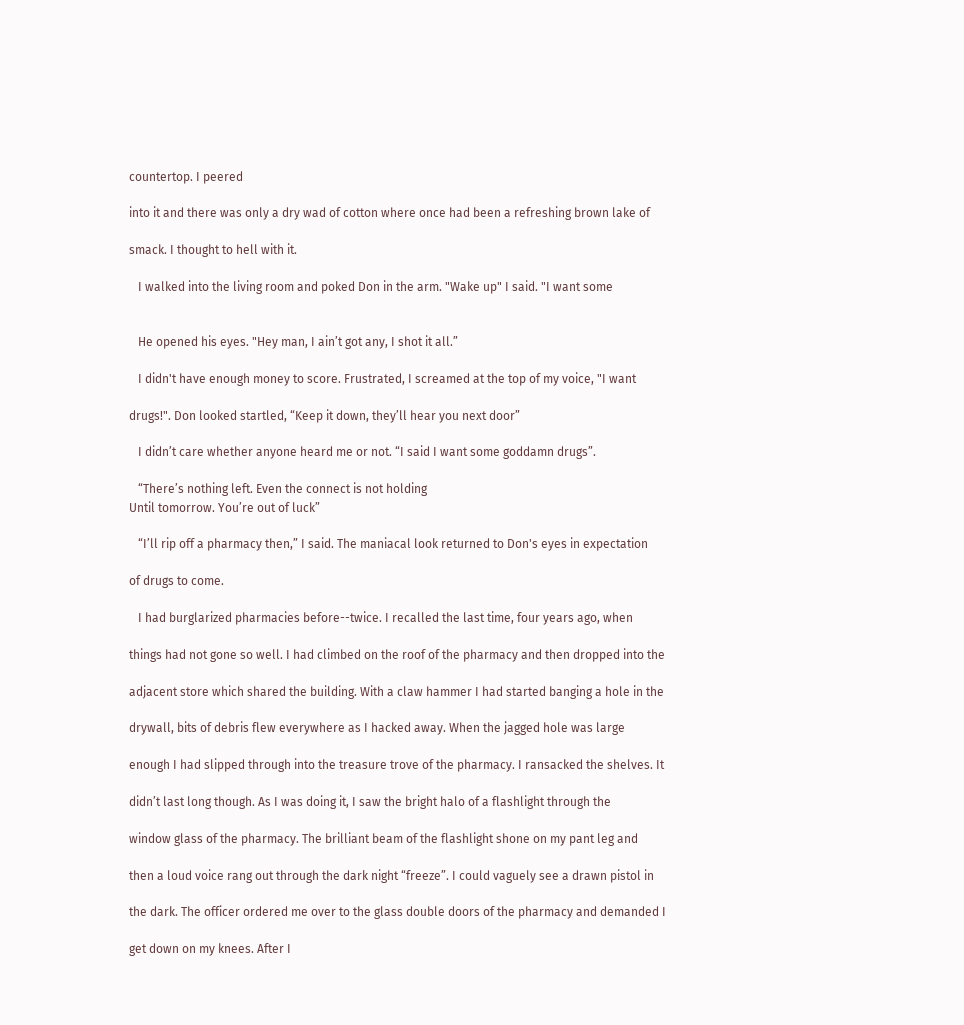countertop. I peered

into it and there was only a dry wad of cotton where once had been a refreshing brown lake of

smack. I thought to hell with it.

   I walked into the living room and poked Don in the arm. "Wake up" I said. "I want some


   He opened his eyes. "Hey man, I ain’t got any, I shot it all.”

   I didn't have enough money to score. Frustrated, I screamed at the top of my voice, "I want

drugs!". Don looked startled, “Keep it down, they’ll hear you next door”

   I didn’t care whether anyone heard me or not. “I said I want some goddamn drugs”.

   “There’s nothing left. Even the connect is not holding
Until tomorrow. You’re out of luck”

   “I’ll rip off a pharmacy then,” I said. The maniacal look returned to Don's eyes in expectation

of drugs to come.

   I had burglarized pharmacies before--twice. I recalled the last time, four years ago, when

things had not gone so well. I had climbed on the roof of the pharmacy and then dropped into the

adjacent store which shared the building. With a claw hammer I had started banging a hole in the

drywall, bits of debris flew everywhere as I hacked away. When the jagged hole was large

enough I had slipped through into the treasure trove of the pharmacy. I ransacked the shelves. It

didn’t last long though. As I was doing it, I saw the bright halo of a flashlight through the

window glass of the pharmacy. The brilliant beam of the flashlight shone on my pant leg and

then a loud voice rang out through the dark night “freeze”. I could vaguely see a drawn pistol in

the dark. The officer ordered me over to the glass double doors of the pharmacy and demanded I

get down on my knees. After I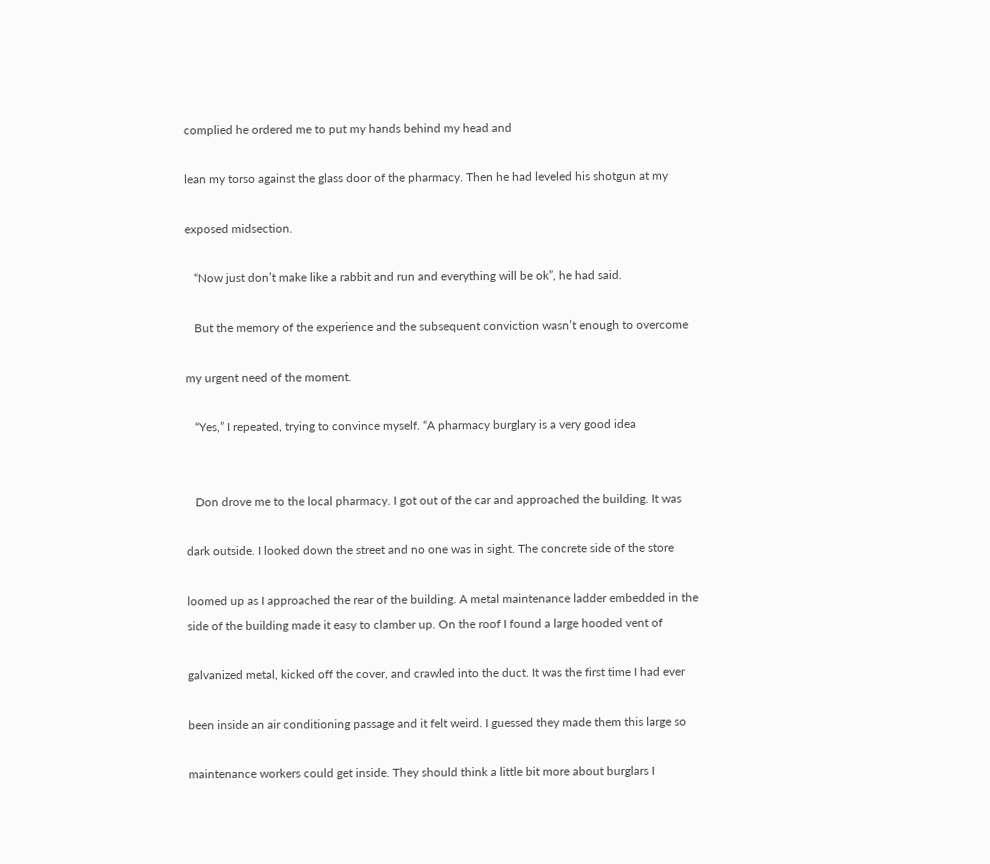complied he ordered me to put my hands behind my head and

lean my torso against the glass door of the pharmacy. Then he had leveled his shotgun at my

exposed midsection.

   “Now just don’t make like a rabbit and run and everything will be ok”, he had said.

   But the memory of the experience and the subsequent conviction wasn’t enough to overcome

my urgent need of the moment.

   “Yes,” I repeated, trying to convince myself. “A pharmacy burglary is a very good idea


   Don drove me to the local pharmacy. I got out of the car and approached the building. It was

dark outside. I looked down the street and no one was in sight. The concrete side of the store

loomed up as I approached the rear of the building. A metal maintenance ladder embedded in the
side of the building made it easy to clamber up. On the roof I found a large hooded vent of

galvanized metal, kicked off the cover, and crawled into the duct. It was the first time I had ever

been inside an air conditioning passage and it felt weird. I guessed they made them this large so

maintenance workers could get inside. They should think a little bit more about burglars I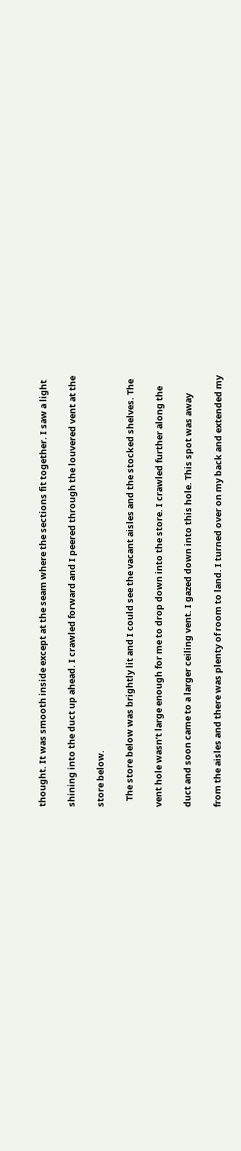thought. It was smooth inside except at the seam where the sections fit together. I saw a light

shining into the duct up ahead. I crawled forward and I peered through the louvered vent at the

store below.

   The store below was brightly lit and I could see the vacant aisles and the stocked shelves. The

vent hole wasn’t large enough for me to drop down into the store. I crawled further along the

duct and soon came to a larger ceiling vent. I gazed down into this hole. This spot was away

from the aisles and there was plenty of room to land. I turned over on my back and extended my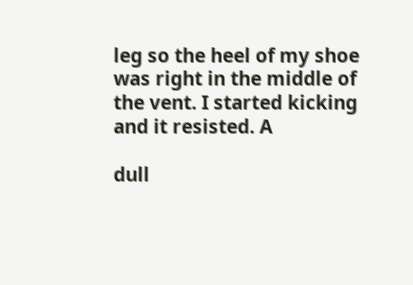leg so the heel of my shoe was right in the middle of the vent. I started kicking and it resisted. A

dull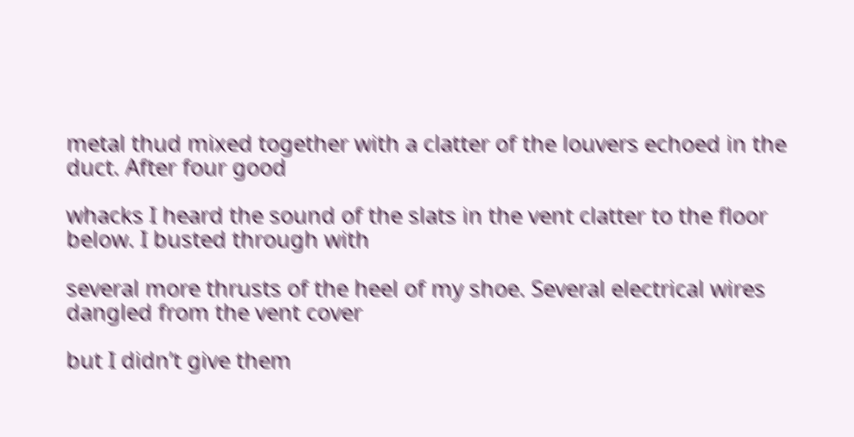metal thud mixed together with a clatter of the louvers echoed in the duct. After four good

whacks I heard the sound of the slats in the vent clatter to the floor below. I busted through with

several more thrusts of the heel of my shoe. Several electrical wires dangled from the vent cover

but I didn’t give them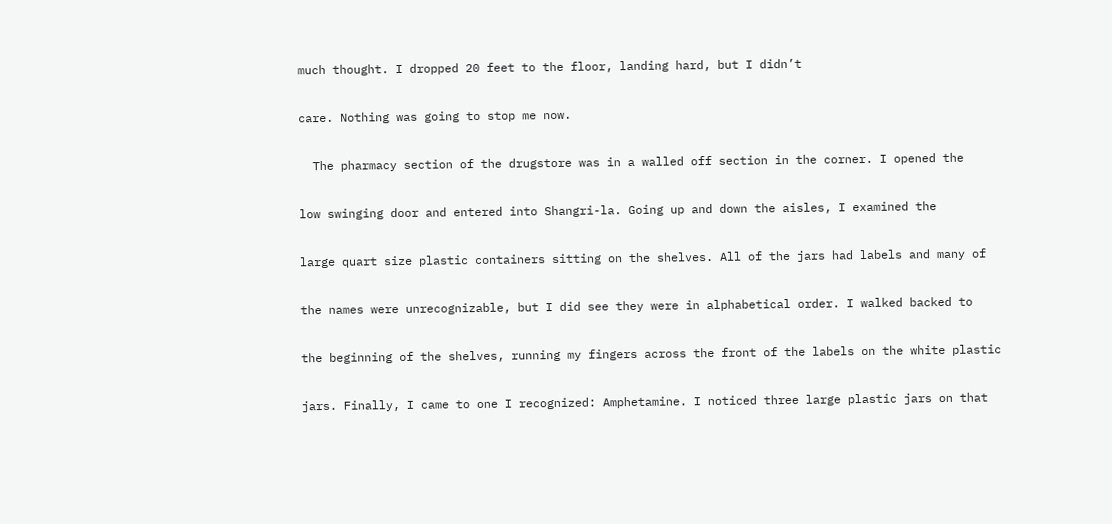much thought. I dropped 20 feet to the floor, landing hard, but I didn’t

care. Nothing was going to stop me now.

  The pharmacy section of the drugstore was in a walled off section in the corner. I opened the

low swinging door and entered into Shangri-la. Going up and down the aisles, I examined the

large quart size plastic containers sitting on the shelves. All of the jars had labels and many of

the names were unrecognizable, but I did see they were in alphabetical order. I walked backed to

the beginning of the shelves, running my fingers across the front of the labels on the white plastic

jars. Finally, I came to one I recognized: Amphetamine. I noticed three large plastic jars on that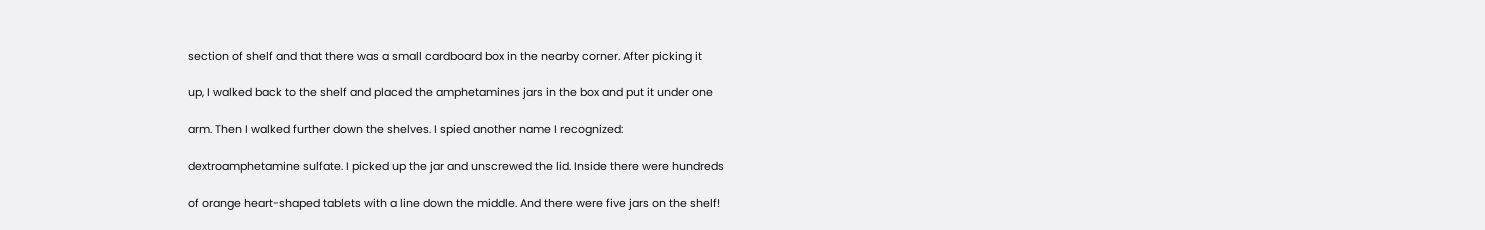section of shelf and that there was a small cardboard box in the nearby corner. After picking it

up, I walked back to the shelf and placed the amphetamines jars in the box and put it under one

arm. Then I walked further down the shelves. I spied another name I recognized:

dextroamphetamine sulfate. I picked up the jar and unscrewed the lid. Inside there were hundreds

of orange heart-shaped tablets with a line down the middle. And there were five jars on the shelf!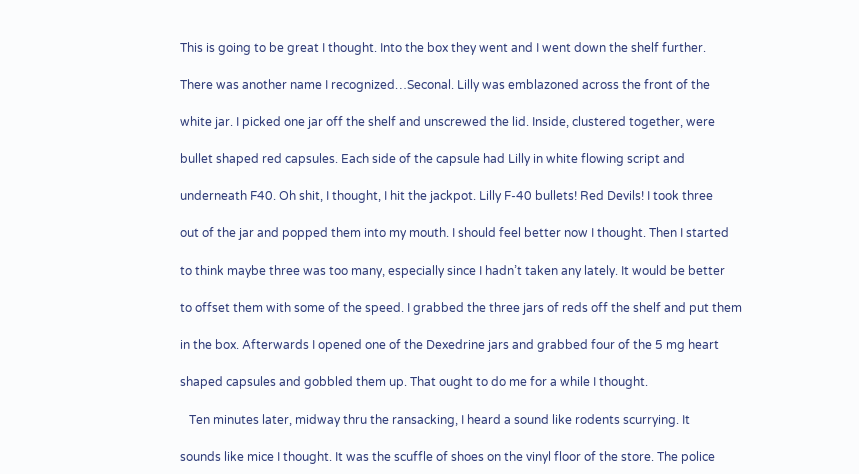This is going to be great I thought. Into the box they went and I went down the shelf further.

There was another name I recognized…Seconal. Lilly was emblazoned across the front of the

white jar. I picked one jar off the shelf and unscrewed the lid. Inside, clustered together, were

bullet shaped red capsules. Each side of the capsule had Lilly in white flowing script and

underneath F40. Oh shit, I thought, I hit the jackpot. Lilly F-40 bullets! Red Devils! I took three

out of the jar and popped them into my mouth. I should feel better now I thought. Then I started

to think maybe three was too many, especially since I hadn’t taken any lately. It would be better

to offset them with some of the speed. I grabbed the three jars of reds off the shelf and put them

in the box. Afterwards I opened one of the Dexedrine jars and grabbed four of the 5 mg heart

shaped capsules and gobbled them up. That ought to do me for a while I thought.

   Ten minutes later, midway thru the ransacking, I heard a sound like rodents scurrying. It

sounds like mice I thought. It was the scuffle of shoes on the vinyl floor of the store. The police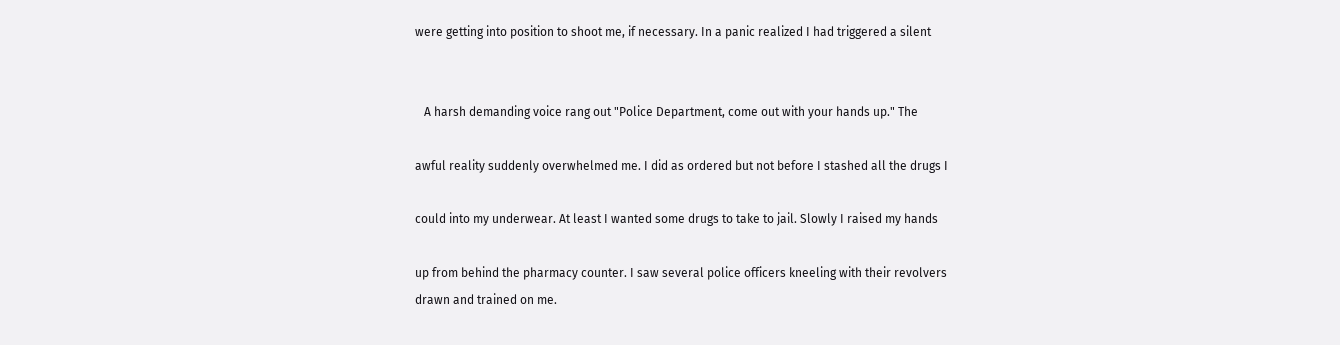were getting into position to shoot me, if necessary. In a panic realized I had triggered a silent


   A harsh demanding voice rang out "Police Department, come out with your hands up." The

awful reality suddenly overwhelmed me. I did as ordered but not before I stashed all the drugs I

could into my underwear. At least I wanted some drugs to take to jail. Slowly I raised my hands

up from behind the pharmacy counter. I saw several police officers kneeling with their revolvers
drawn and trained on me.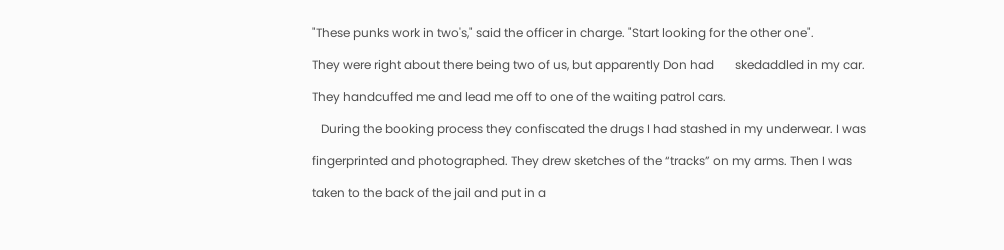"These punks work in two's," said the officer in charge. "Start looking for the other one".

They were right about there being two of us, but apparently Don had       skedaddled in my car.

They handcuffed me and lead me off to one of the waiting patrol cars.

   During the booking process they confiscated the drugs I had stashed in my underwear. I was

fingerprinted and photographed. They drew sketches of the “tracks” on my arms. Then I was

taken to the back of the jail and put in a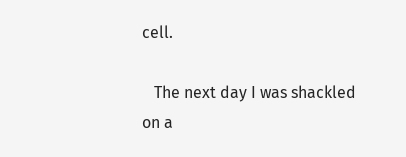cell.

   The next day I was shackled on a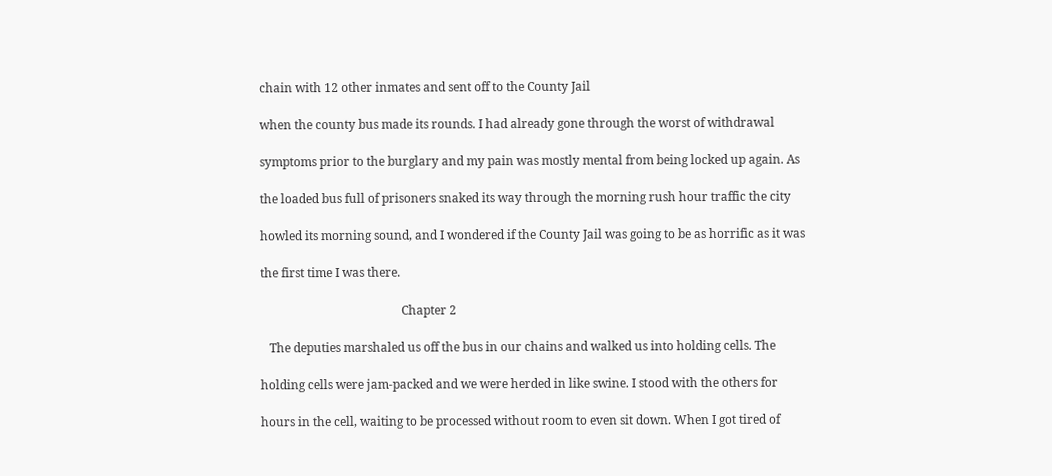chain with 12 other inmates and sent off to the County Jail

when the county bus made its rounds. I had already gone through the worst of withdrawal

symptoms prior to the burglary and my pain was mostly mental from being locked up again. As

the loaded bus full of prisoners snaked its way through the morning rush hour traffic the city

howled its morning sound, and I wondered if the County Jail was going to be as horrific as it was

the first time I was there.

                                               Chapter 2

   The deputies marshaled us off the bus in our chains and walked us into holding cells. The

holding cells were jam-packed and we were herded in like swine. I stood with the others for

hours in the cell, waiting to be processed without room to even sit down. When I got tired of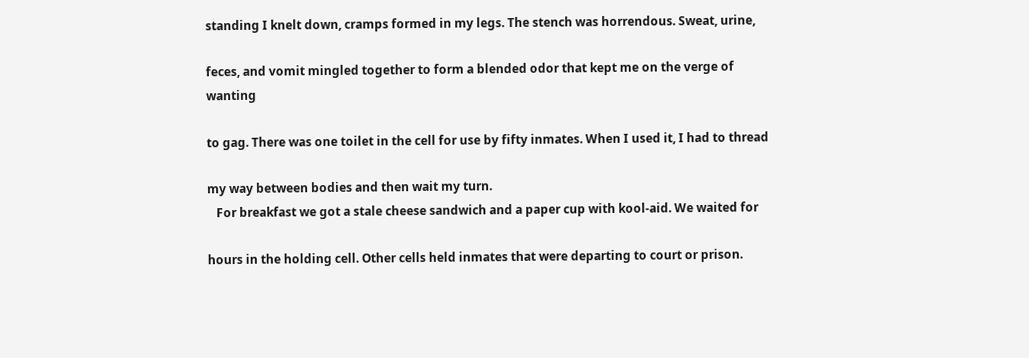standing I knelt down, cramps formed in my legs. The stench was horrendous. Sweat, urine,

feces, and vomit mingled together to form a blended odor that kept me on the verge of wanting

to gag. There was one toilet in the cell for use by fifty inmates. When I used it, I had to thread

my way between bodies and then wait my turn.
   For breakfast we got a stale cheese sandwich and a paper cup with kool-aid. We waited for

hours in the holding cell. Other cells held inmates that were departing to court or prison.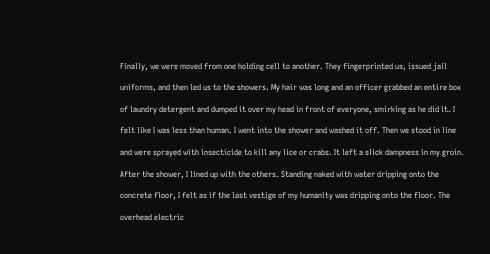Finally, we were moved from one holding cell to another. They fingerprinted us, issued jail

uniforms, and then led us to the showers. My hair was long and an officer grabbed an entire box

of laundry detergent and dumped it over my head in front of everyone, smirking as he did it. I

felt like I was less than human. I went into the shower and washed it off. Then we stood in line

and were sprayed with insecticide to kill any lice or crabs. It left a slick dampness in my groin.

After the shower, I lined up with the others. Standing naked with water dripping onto the

concrete floor, I felt as if the last vestige of my humanity was dripping onto the floor. The

overhead electric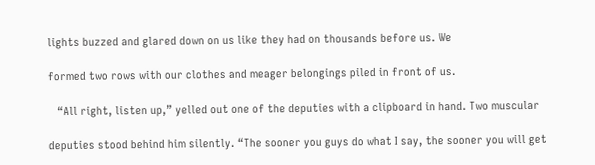lights buzzed and glared down on us like they had on thousands before us. We

formed two rows with our clothes and meager belongings piled in front of us.

   “All right, listen up,” yelled out one of the deputies with a clipboard in hand. Two muscular

deputies stood behind him silently. “The sooner you guys do what I say, the sooner you will get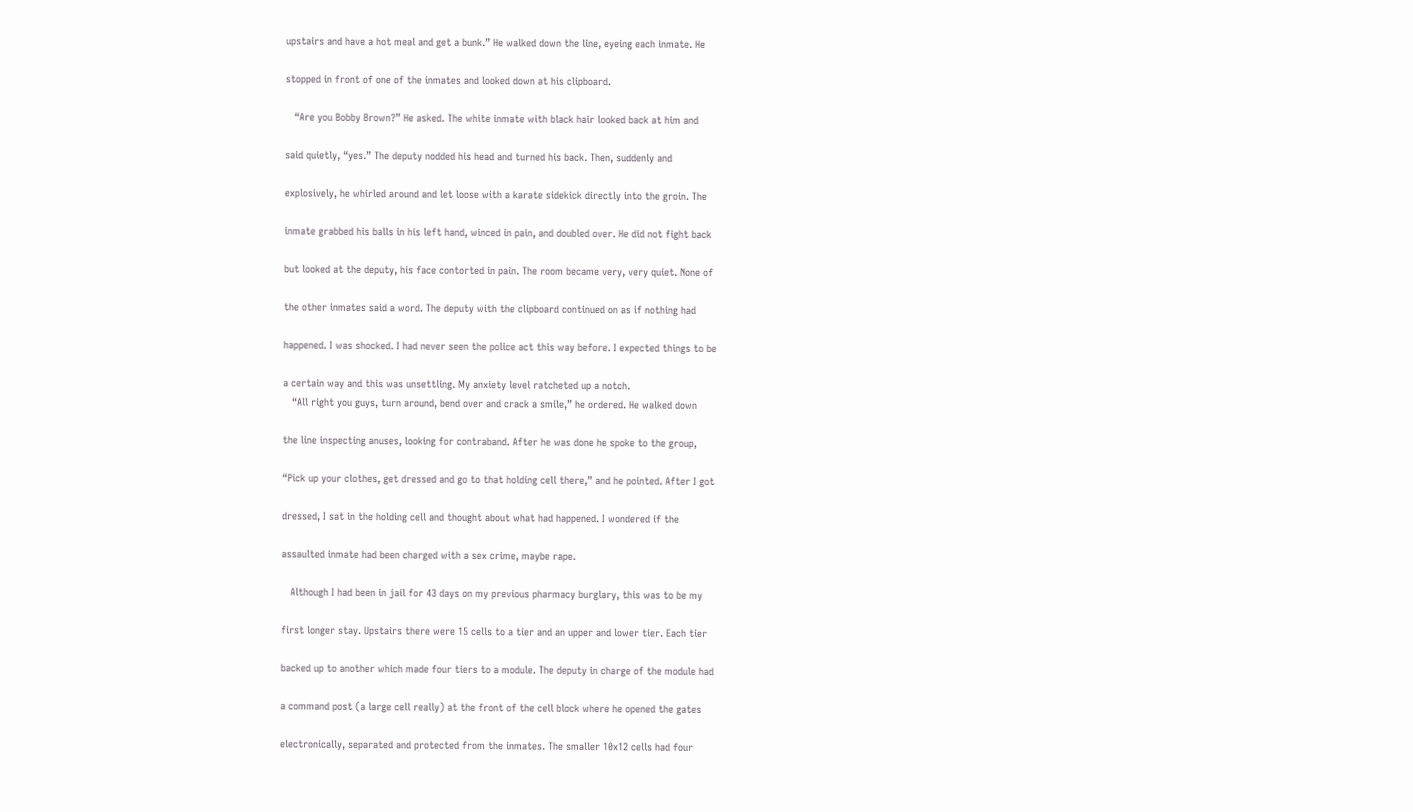upstairs and have a hot meal and get a bunk.” He walked down the line, eyeing each inmate. He

stopped in front of one of the inmates and looked down at his clipboard.

   “Are you Bobby Brown?” He asked. The white inmate with black hair looked back at him and

said quietly, “yes.” The deputy nodded his head and turned his back. Then, suddenly and

explosively, he whirled around and let loose with a karate sidekick directly into the groin. The

inmate grabbed his balls in his left hand, winced in pain, and doubled over. He did not fight back

but looked at the deputy, his face contorted in pain. The room became very, very quiet. None of

the other inmates said a word. The deputy with the clipboard continued on as if nothing had

happened. I was shocked. I had never seen the police act this way before. I expected things to be

a certain way and this was unsettling. My anxiety level ratcheted up a notch.
   “All right you guys, turn around, bend over and crack a smile,” he ordered. He walked down

the line inspecting anuses, looking for contraband. After he was done he spoke to the group,

“Pick up your clothes, get dressed and go to that holding cell there,” and he pointed. After I got

dressed, I sat in the holding cell and thought about what had happened. I wondered if the

assaulted inmate had been charged with a sex crime, maybe rape.

   Although I had been in jail for 43 days on my previous pharmacy burglary, this was to be my

first longer stay. Upstairs there were 15 cells to a tier and an upper and lower tier. Each tier

backed up to another which made four tiers to a module. The deputy in charge of the module had

a command post (a large cell really) at the front of the cell block where he opened the gates

electronically, separated and protected from the inmates. The smaller 10x12 cells had four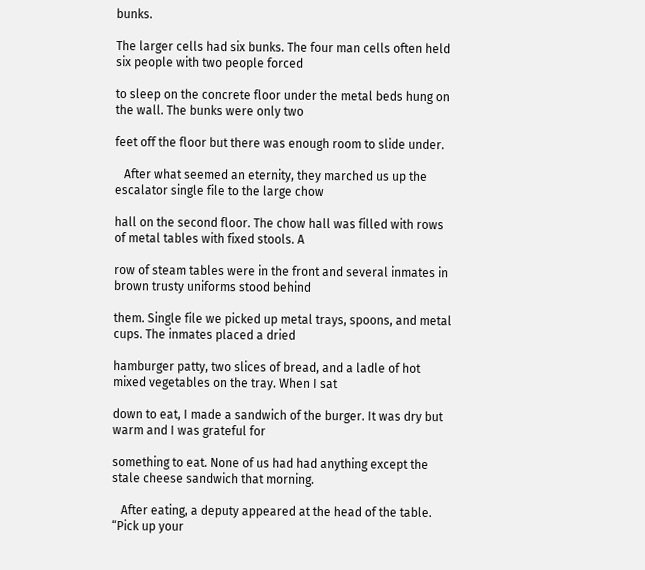bunks.

The larger cells had six bunks. The four man cells often held six people with two people forced

to sleep on the concrete floor under the metal beds hung on the wall. The bunks were only two

feet off the floor but there was enough room to slide under.

   After what seemed an eternity, they marched us up the escalator single file to the large chow

hall on the second floor. The chow hall was filled with rows of metal tables with fixed stools. A

row of steam tables were in the front and several inmates in brown trusty uniforms stood behind

them. Single file we picked up metal trays, spoons, and metal cups. The inmates placed a dried

hamburger patty, two slices of bread, and a ladle of hot mixed vegetables on the tray. When I sat

down to eat, I made a sandwich of the burger. It was dry but warm and I was grateful for

something to eat. None of us had had anything except the stale cheese sandwich that morning.

   After eating, a deputy appeared at the head of the table. “Pick up your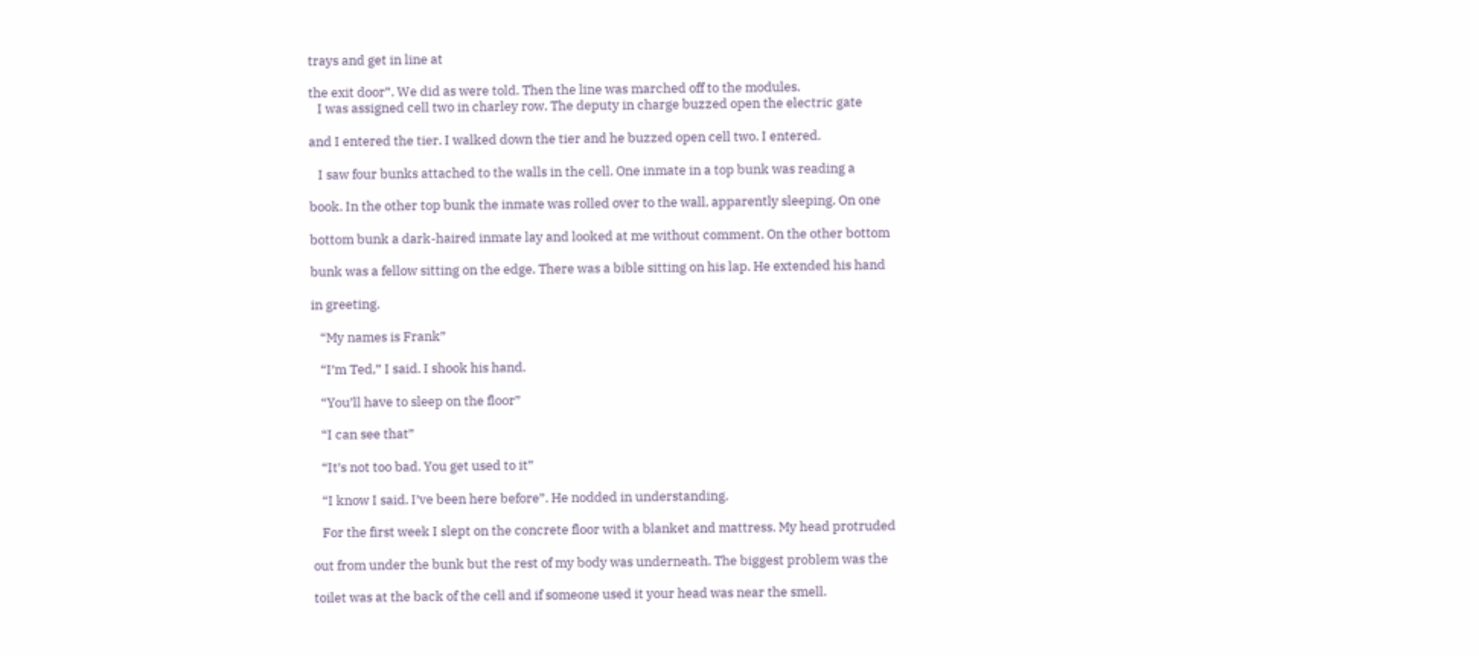trays and get in line at

the exit door”. We did as were told. Then the line was marched off to the modules.
   I was assigned cell two in charley row. The deputy in charge buzzed open the electric gate

and I entered the tier. I walked down the tier and he buzzed open cell two. I entered.

   I saw four bunks attached to the walls in the cell. One inmate in a top bunk was reading a

book. In the other top bunk the inmate was rolled over to the wall, apparently sleeping. On one

bottom bunk a dark-haired inmate lay and looked at me without comment. On the other bottom

bunk was a fellow sitting on the edge. There was a bible sitting on his lap. He extended his hand

in greeting.

   “My names is Frank”

   “I’m Ted,” I said. I shook his hand.

   “You’ll have to sleep on the floor”

   “I can see that”

   “It’s not too bad. You get used to it”

   “I know I said. I’ve been here before”. He nodded in understanding.

   For the first week I slept on the concrete floor with a blanket and mattress. My head protruded

out from under the bunk but the rest of my body was underneath. The biggest problem was the

toilet was at the back of the cell and if someone used it your head was near the smell.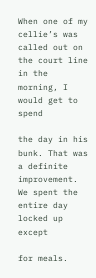When one of my cellie’s was called out on the court line in the morning, I would get to spend

the day in his bunk. That was a definite improvement. We spent the entire day locked up except

for meals.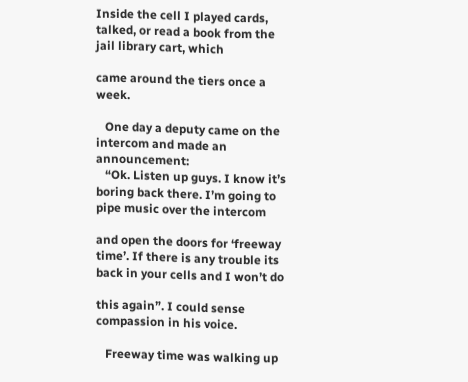Inside the cell I played cards, talked, or read a book from the jail library cart, which

came around the tiers once a week.

   One day a deputy came on the intercom and made an announcement:
   “Ok. Listen up guys. I know it’s boring back there. I’m going to pipe music over the intercom

and open the doors for ‘freeway time’. If there is any trouble its back in your cells and I won’t do

this again”. I could sense compassion in his voice.

   Freeway time was walking up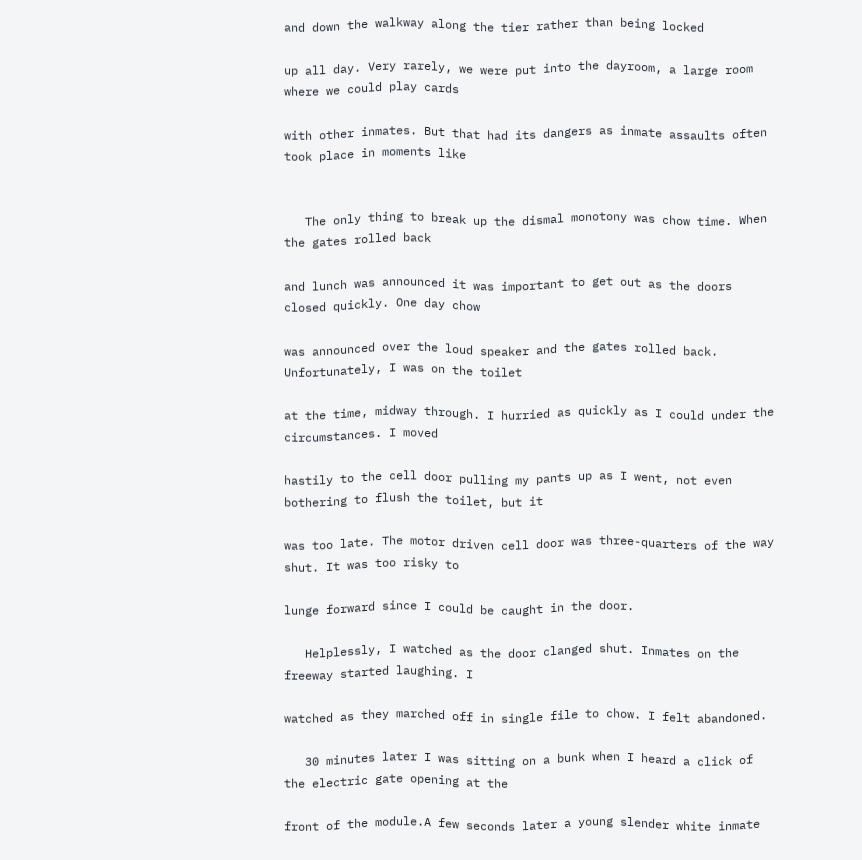and down the walkway along the tier rather than being locked

up all day. Very rarely, we were put into the dayroom, a large room where we could play cards

with other inmates. But that had its dangers as inmate assaults often took place in moments like


   The only thing to break up the dismal monotony was chow time. When the gates rolled back

and lunch was announced it was important to get out as the doors closed quickly. One day chow

was announced over the loud speaker and the gates rolled back. Unfortunately, I was on the toilet

at the time, midway through. I hurried as quickly as I could under the circumstances. I moved

hastily to the cell door pulling my pants up as I went, not even bothering to flush the toilet, but it

was too late. The motor driven cell door was three-quarters of the way shut. It was too risky to

lunge forward since I could be caught in the door.

   Helplessly, I watched as the door clanged shut. Inmates on the freeway started laughing. I

watched as they marched off in single file to chow. I felt abandoned.

   30 minutes later I was sitting on a bunk when I heard a click of the electric gate opening at the

front of the module.A few seconds later a young slender white inmate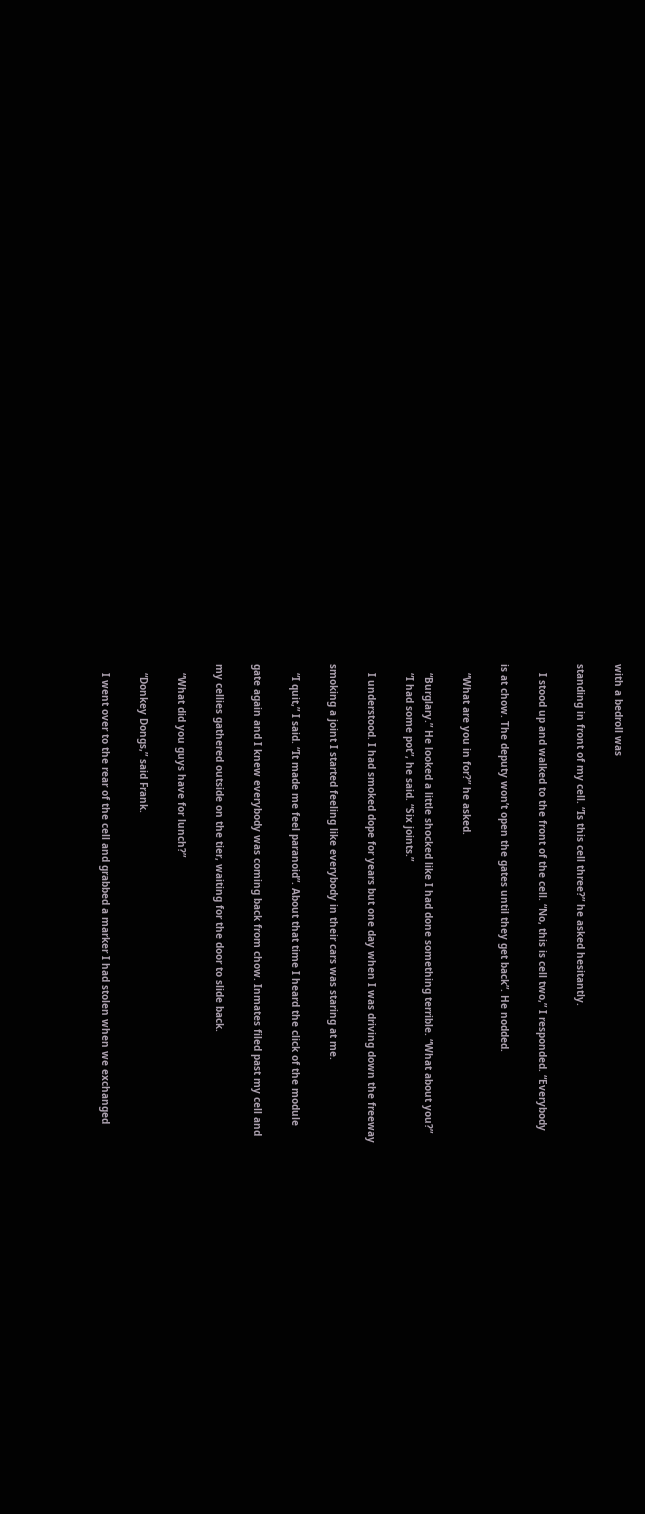with a bedroll was

standing in front of my cell. “Is this cell three?” he asked hesitantly.

   I stood up and walked to the front of the cell. “No, this is cell two,” I responded. “Everybody

is at chow. The deputy won’t open the gates until they get back”. He nodded.

   “What are you in for?” he asked.

   “Burglary.” He looked a little shocked like I had done something terrible. “What about you?”
   “I had some pot”, he said. “Six joints.”

   I understood. I had smoked dope for years but one day when I was driving down the freeway

smoking a joint I started feeling like everybody in their cars was staring at me.

   “I quit,” I said. “It made me feel paranoid”. About that time I heard the click of the module

gate again and I knew everybody was coming back from chow. Inmates filed past my cell and

my cellies gathered outside on the tier, waiting for the door to slide back.

   “What did you guys have for lunch?”

   “Donkey Dongs,” said Frank.

   I went over to the rear of the cell and grabbed a marker I had stolen when we exchanged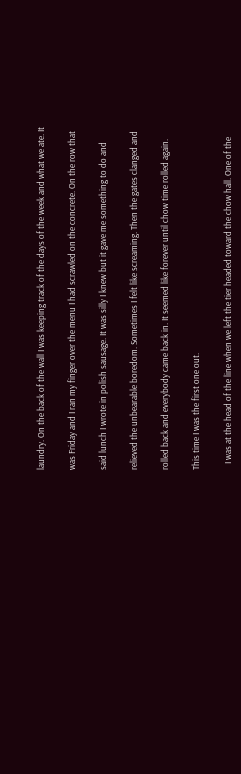laundry. On the back of the wall I was keeping track of the days of the week and what we ate. It

was Friday and I ran my finger over the menu I had scrawled on the concrete. On the row that

said lunch I wrote in polish sausage. It was silly I knew but it gave me something to do and

relieved the unbearable boredom. Sometimes I felt like screaming. Then the gates clanged and

rolled back and everybody came back in. It seemed like forever until chow time rolled again.

This time I was the first one out.

   I was at the head of the line when we left the tier headed toward the chow hall. One of the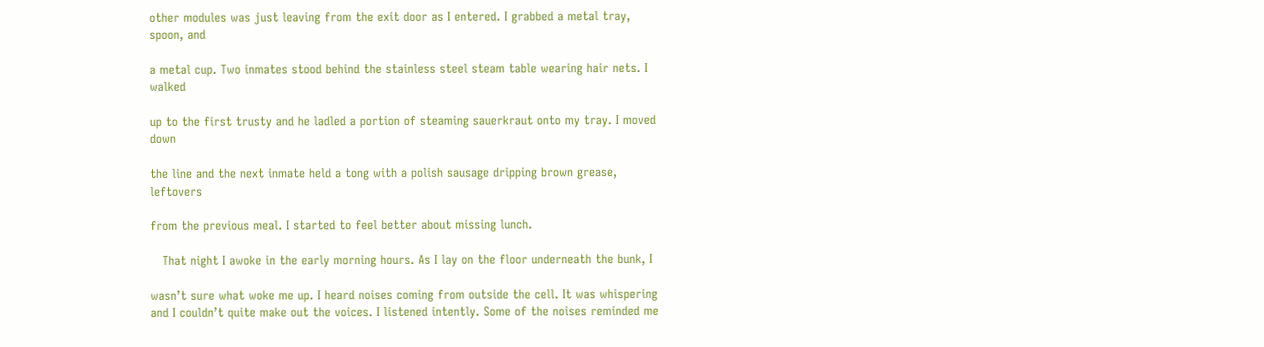other modules was just leaving from the exit door as I entered. I grabbed a metal tray, spoon, and

a metal cup. Two inmates stood behind the stainless steel steam table wearing hair nets. I walked

up to the first trusty and he ladled a portion of steaming sauerkraut onto my tray. I moved down

the line and the next inmate held a tong with a polish sausage dripping brown grease, leftovers

from the previous meal. I started to feel better about missing lunch.

   That night I awoke in the early morning hours. As I lay on the floor underneath the bunk, I

wasn’t sure what woke me up. I heard noises coming from outside the cell. It was whispering
and I couldn’t quite make out the voices. I listened intently. Some of the noises reminded me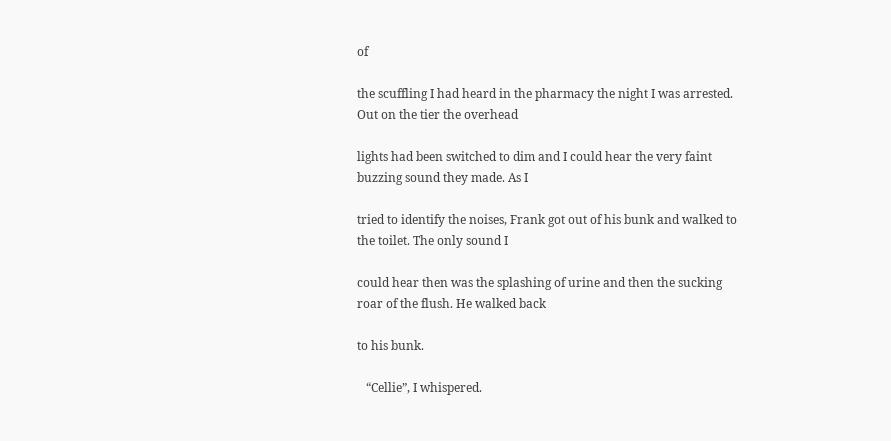of

the scuffling I had heard in the pharmacy the night I was arrested. Out on the tier the overhead

lights had been switched to dim and I could hear the very faint buzzing sound they made. As I

tried to identify the noises, Frank got out of his bunk and walked to the toilet. The only sound I

could hear then was the splashing of urine and then the sucking roar of the flush. He walked back

to his bunk.

   “Cellie”, I whispered.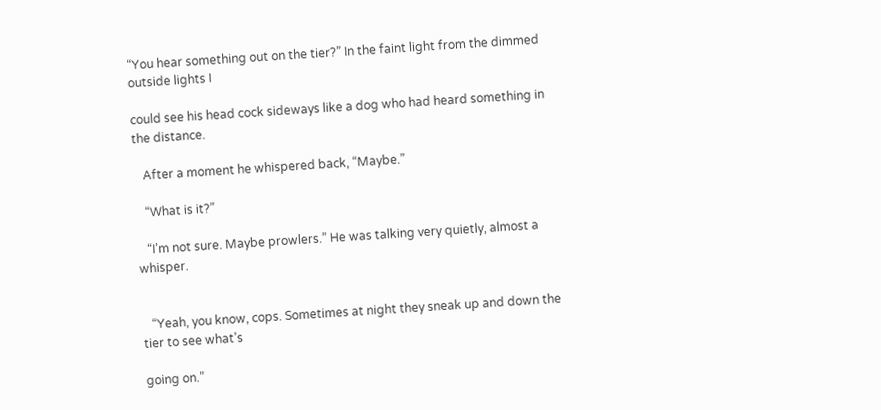“You hear something out on the tier?” In the faint light from the dimmed outside lights I

could see his head cock sideways like a dog who had heard something in the distance.

   After a moment he whispered back, “Maybe.”

   “What is it?”

   “I’m not sure. Maybe prowlers.” He was talking very quietly, almost a whisper.


   “Yeah, you know, cops. Sometimes at night they sneak up and down the tier to see what’s

going on.”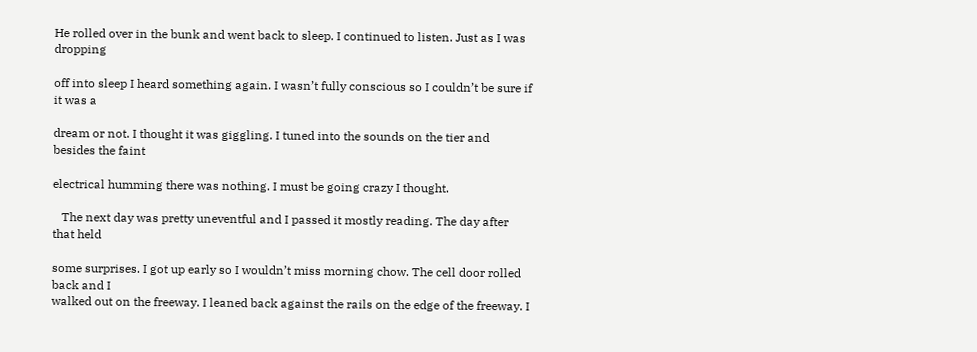He rolled over in the bunk and went back to sleep. I continued to listen. Just as I was dropping

off into sleep I heard something again. I wasn’t fully conscious so I couldn’t be sure if it was a

dream or not. I thought it was giggling. I tuned into the sounds on the tier and besides the faint

electrical humming there was nothing. I must be going crazy I thought.

   The next day was pretty uneventful and I passed it mostly reading. The day after that held

some surprises. I got up early so I wouldn’t miss morning chow. The cell door rolled back and I
walked out on the freeway. I leaned back against the rails on the edge of the freeway. I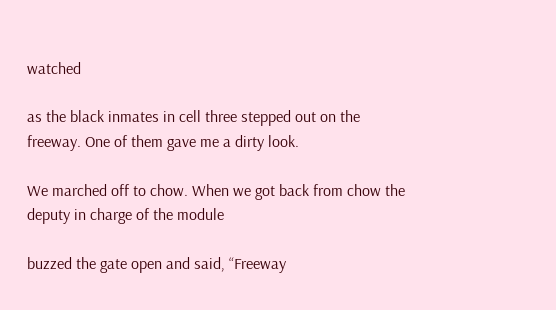watched

as the black inmates in cell three stepped out on the freeway. One of them gave me a dirty look.

We marched off to chow. When we got back from chow the deputy in charge of the module

buzzed the gate open and said, “Freeway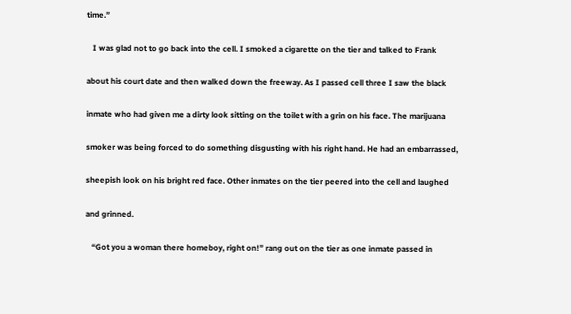time.”

   I was glad not to go back into the cell. I smoked a cigarette on the tier and talked to Frank

about his court date and then walked down the freeway. As I passed cell three I saw the black

inmate who had given me a dirty look sitting on the toilet with a grin on his face. The marijuana

smoker was being forced to do something disgusting with his right hand. He had an embarrassed,

sheepish look on his bright red face. Other inmates on the tier peered into the cell and laughed

and grinned.

   “Got you a woman there homeboy, right on!” rang out on the tier as one inmate passed in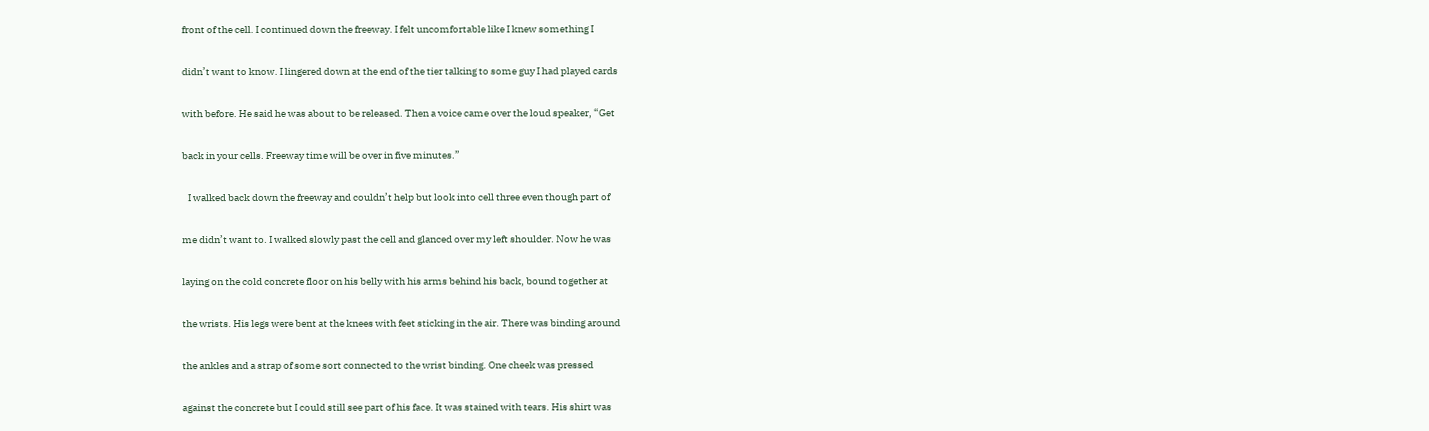front of the cell. I continued down the freeway. I felt uncomfortable like I knew something I

didn’t want to know. I lingered down at the end of the tier talking to some guy I had played cards

with before. He said he was about to be released. Then a voice came over the loud speaker, “Get

back in your cells. Freeway time will be over in five minutes.”

   I walked back down the freeway and couldn’t help but look into cell three even though part of

me didn’t want to. I walked slowly past the cell and glanced over my left shoulder. Now he was

laying on the cold concrete floor on his belly with his arms behind his back, bound together at

the wrists. His legs were bent at the knees with feet sticking in the air. There was binding around

the ankles and a strap of some sort connected to the wrist binding. One cheek was pressed

against the concrete but I could still see part of his face. It was stained with tears. His shirt was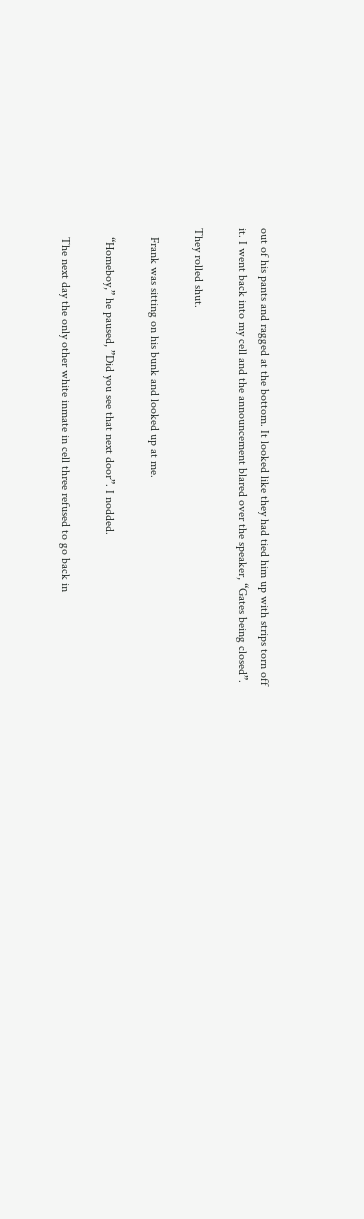out of his pants and ragged at the bottom. It looked like they had tied him up with strips torn off
it. I went back into my cell and the announcement blared over the speaker, “Gates being closed”.

They rolled shut.

   Frank was sitting on his bunk and looked up at me.

   “Homeboy,” he paused, ”Did you see that next door”. I nodded.

   The next day the only other white inmate in cell three refused to go back in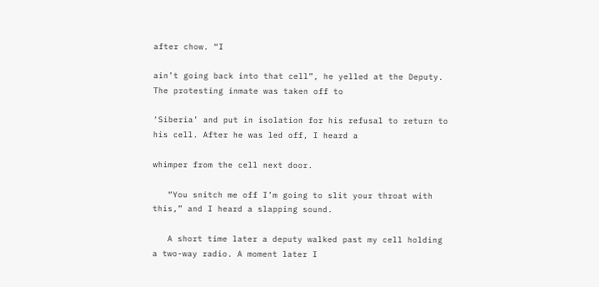after chow. “I

ain’t going back into that cell”, he yelled at the Deputy. The protesting inmate was taken off to

‘Siberia’ and put in isolation for his refusal to return to his cell. After he was led off, I heard a

whimper from the cell next door.

   “You snitch me off I’m going to slit your throat with this,” and I heard a slapping sound.

   A short time later a deputy walked past my cell holding a two-way radio. A moment later I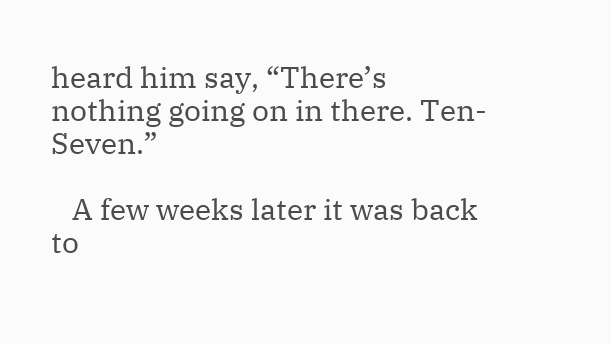heard him say, “There’s nothing going on in there. Ten-Seven.”

   A few weeks later it was back to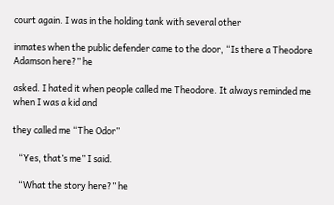court again. I was in the holding tank with several other

inmates when the public defender came to the door, “Is there a Theodore Adamson here?” he

asked. I hated it when people called me Theodore. It always reminded me when I was a kid and

they called me “The Odor”

   “Yes, that’s me” I said.

   “What the story here?” he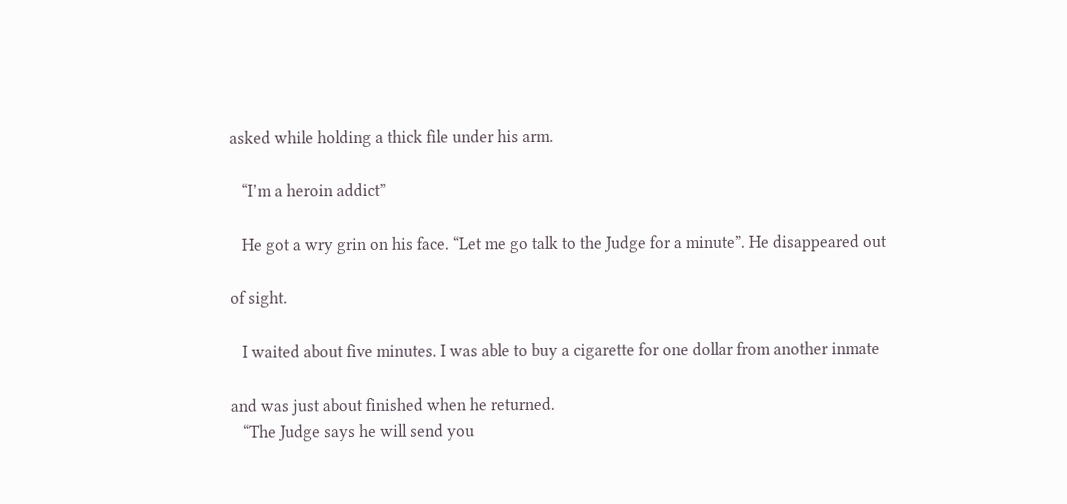asked while holding a thick file under his arm.

   “I’m a heroin addict”

   He got a wry grin on his face. “Let me go talk to the Judge for a minute”. He disappeared out

of sight.

   I waited about five minutes. I was able to buy a cigarette for one dollar from another inmate

and was just about finished when he returned.
   “The Judge says he will send you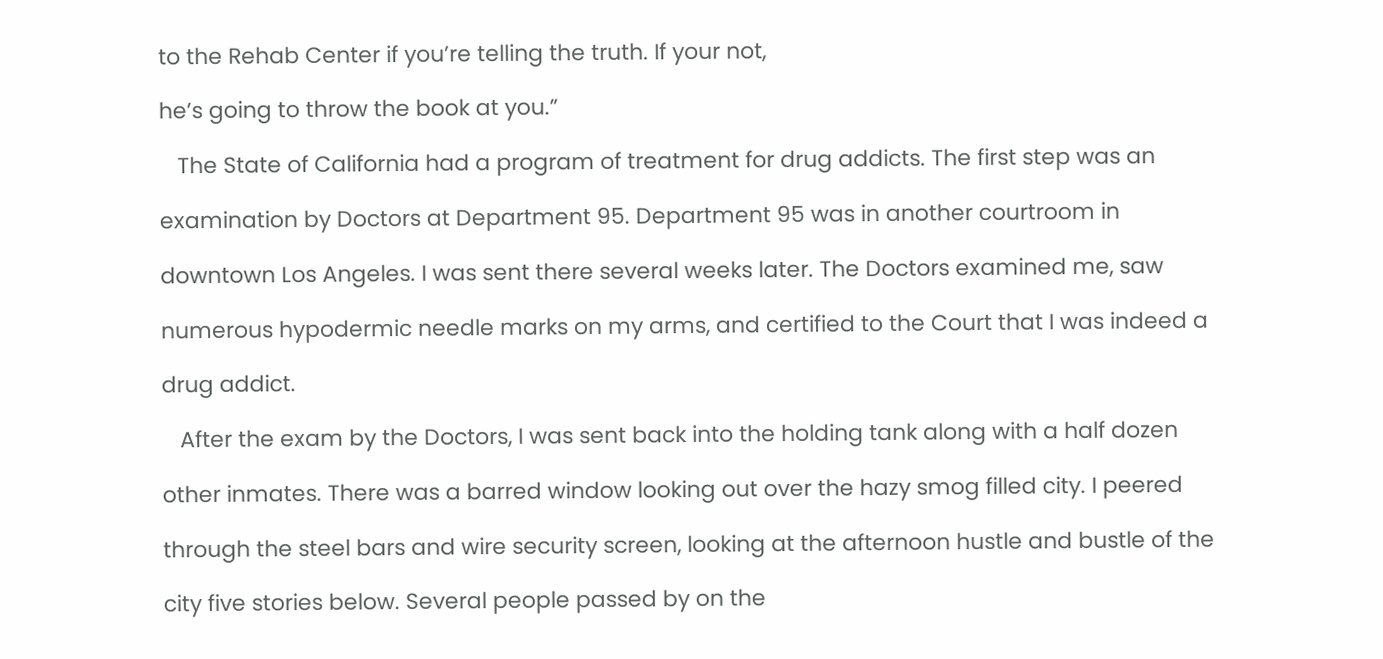to the Rehab Center if you’re telling the truth. If your not,

he’s going to throw the book at you.”

   The State of California had a program of treatment for drug addicts. The first step was an

examination by Doctors at Department 95. Department 95 was in another courtroom in

downtown Los Angeles. I was sent there several weeks later. The Doctors examined me, saw

numerous hypodermic needle marks on my arms, and certified to the Court that I was indeed a

drug addict.

   After the exam by the Doctors, I was sent back into the holding tank along with a half dozen

other inmates. There was a barred window looking out over the hazy smog filled city. I peered

through the steel bars and wire security screen, looking at the afternoon hustle and bustle of the

city five stories below. Several people passed by on the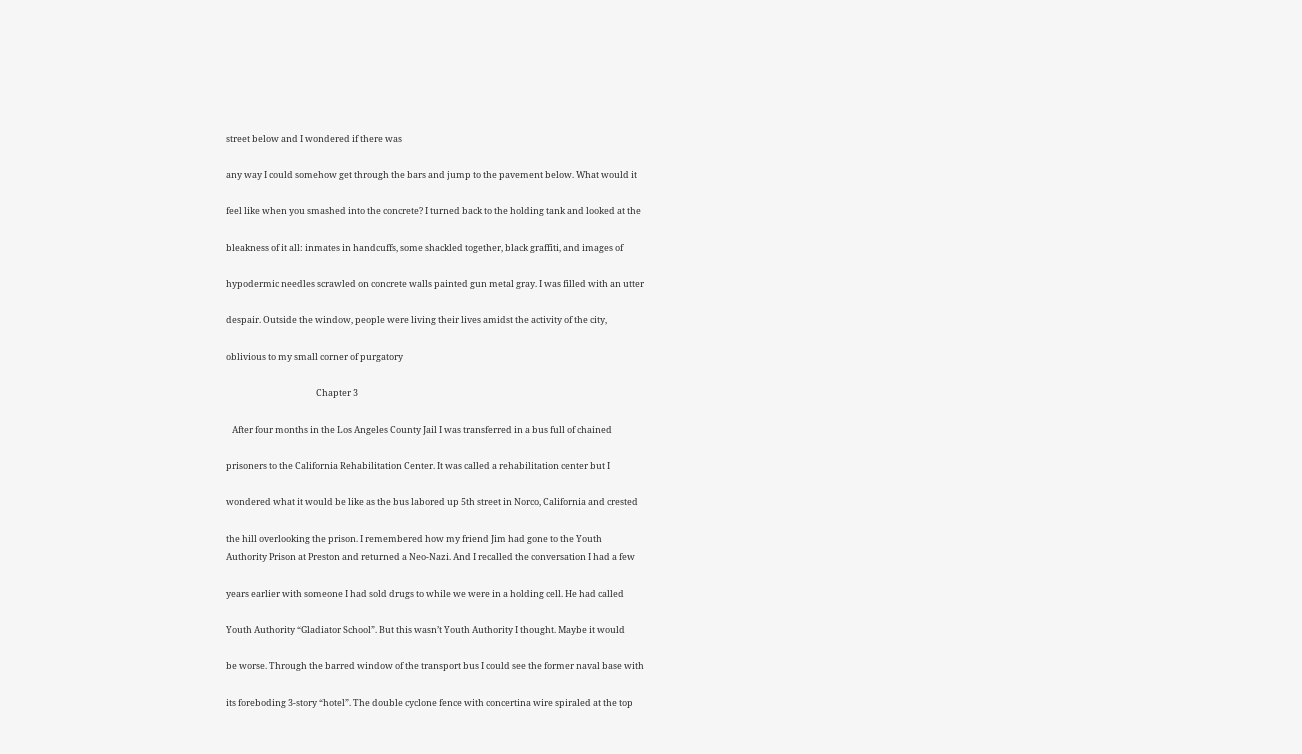street below and I wondered if there was

any way I could somehow get through the bars and jump to the pavement below. What would it

feel like when you smashed into the concrete? I turned back to the holding tank and looked at the

bleakness of it all: inmates in handcuffs, some shackled together, black graffiti, and images of

hypodermic needles scrawled on concrete walls painted gun metal gray. I was filled with an utter

despair. Outside the window, people were living their lives amidst the activity of the city,

oblivious to my small corner of purgatory

                                             Chapter 3

   After four months in the Los Angeles County Jail I was transferred in a bus full of chained

prisoners to the California Rehabilitation Center. It was called a rehabilitation center but I

wondered what it would be like as the bus labored up 5th street in Norco, California and crested

the hill overlooking the prison. I remembered how my friend Jim had gone to the Youth
Authority Prison at Preston and returned a Neo-Nazi. And I recalled the conversation I had a few

years earlier with someone I had sold drugs to while we were in a holding cell. He had called

Youth Authority “Gladiator School”. But this wasn’t Youth Authority I thought. Maybe it would

be worse. Through the barred window of the transport bus I could see the former naval base with

its foreboding 3-story “hotel”. The double cyclone fence with concertina wire spiraled at the top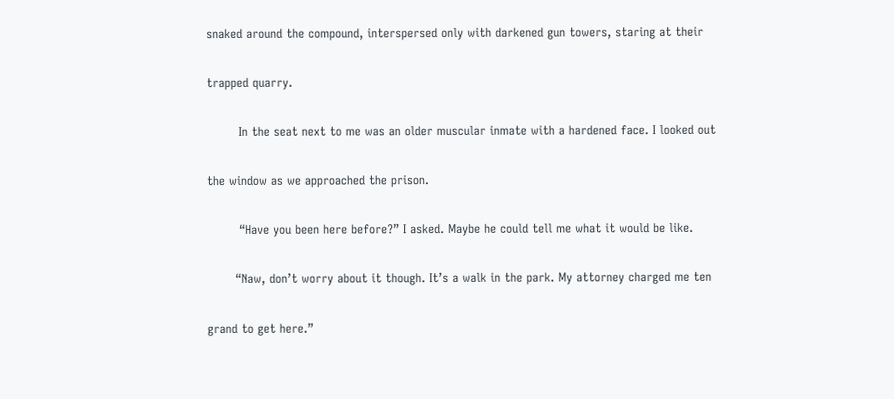snaked around the compound, interspersed only with darkened gun towers, staring at their

trapped quarry.

        In the seat next to me was an older muscular inmate with a hardened face. I looked out

the window as we approached the prison.

        “Have you been here before?” I asked. Maybe he could tell me what it would be like.

       “Naw, don’t worry about it though. It’s a walk in the park. My attorney charged me ten

grand to get here.”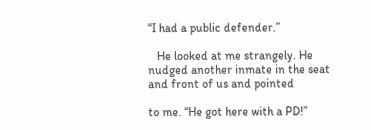“I had a public defender.”

   He looked at me strangely. He nudged another inmate in the seat and front of us and pointed

to me. “He got here with a PD!”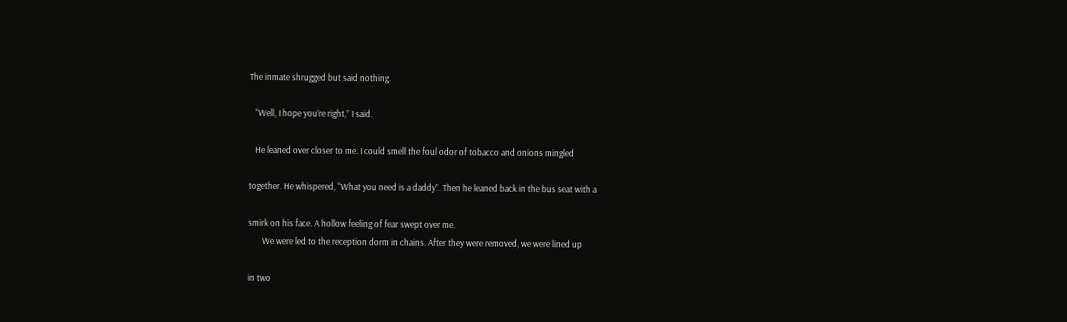The inmate shrugged but said nothing.

   “Well, I hope you’re right,” I said.

   He leaned over closer to me. I could smell the foul odor of tobacco and onions mingled

together. He whispered, “What you need is a daddy”. Then he leaned back in the bus seat with a

smirk on his face. A hollow feeling of fear swept over me.
       We were led to the reception dorm in chains. After they were removed, we were lined up

in two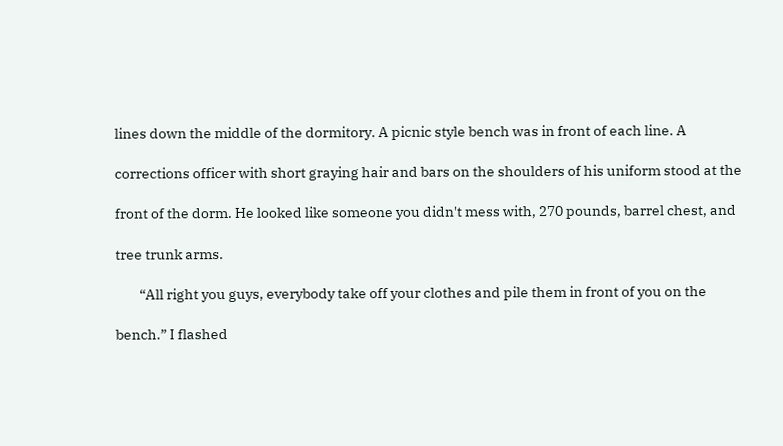lines down the middle of the dormitory. A picnic style bench was in front of each line. A

corrections officer with short graying hair and bars on the shoulders of his uniform stood at the

front of the dorm. He looked like someone you didn't mess with, 270 pounds, barrel chest, and

tree trunk arms.

        “All right you guys, everybody take off your clothes and pile them in front of you on the

bench.” I flashed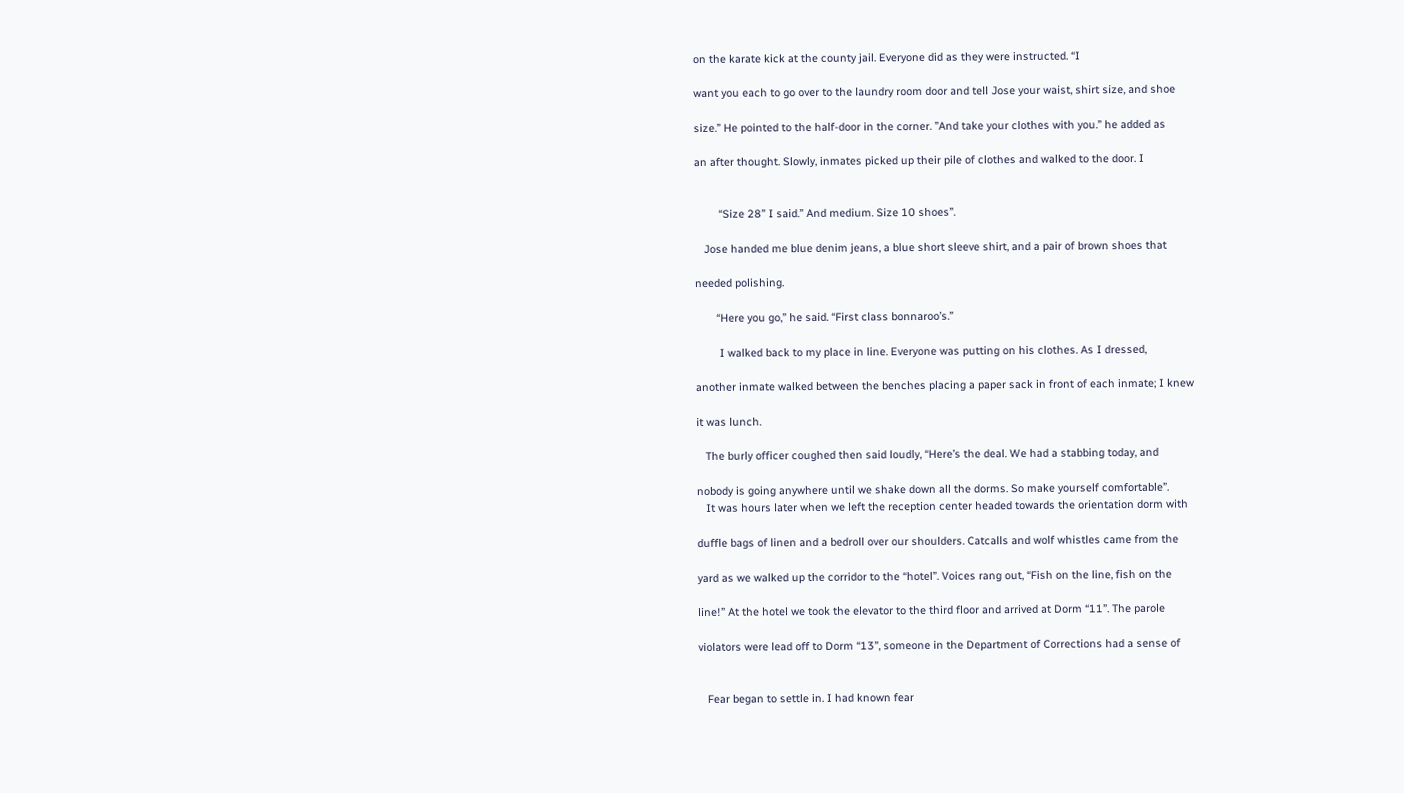on the karate kick at the county jail. Everyone did as they were instructed. “I

want you each to go over to the laundry room door and tell Jose your waist, shirt size, and shoe

size.” He pointed to the half-door in the corner. ”And take your clothes with you.” he added as

an after thought. Slowly, inmates picked up their pile of clothes and walked to the door. I


        “Size 28” I said.” And medium. Size 10 shoes”.

   Jose handed me blue denim jeans, a blue short sleeve shirt, and a pair of brown shoes that

needed polishing.

       “Here you go,” he said. “First class bonnaroo’s.”

        I walked back to my place in line. Everyone was putting on his clothes. As I dressed,

another inmate walked between the benches placing a paper sack in front of each inmate; I knew

it was lunch.

   The burly officer coughed then said loudly, “Here’s the deal. We had a stabbing today, and

nobody is going anywhere until we shake down all the dorms. So make yourself comfortable”.
   It was hours later when we left the reception center headed towards the orientation dorm with

duffle bags of linen and a bedroll over our shoulders. Catcalls and wolf whistles came from the

yard as we walked up the corridor to the “hotel”. Voices rang out, “Fish on the line, fish on the

line!” At the hotel we took the elevator to the third floor and arrived at Dorm “11”. The parole

violators were lead off to Dorm “13”, someone in the Department of Corrections had a sense of


   Fear began to settle in. I had known fear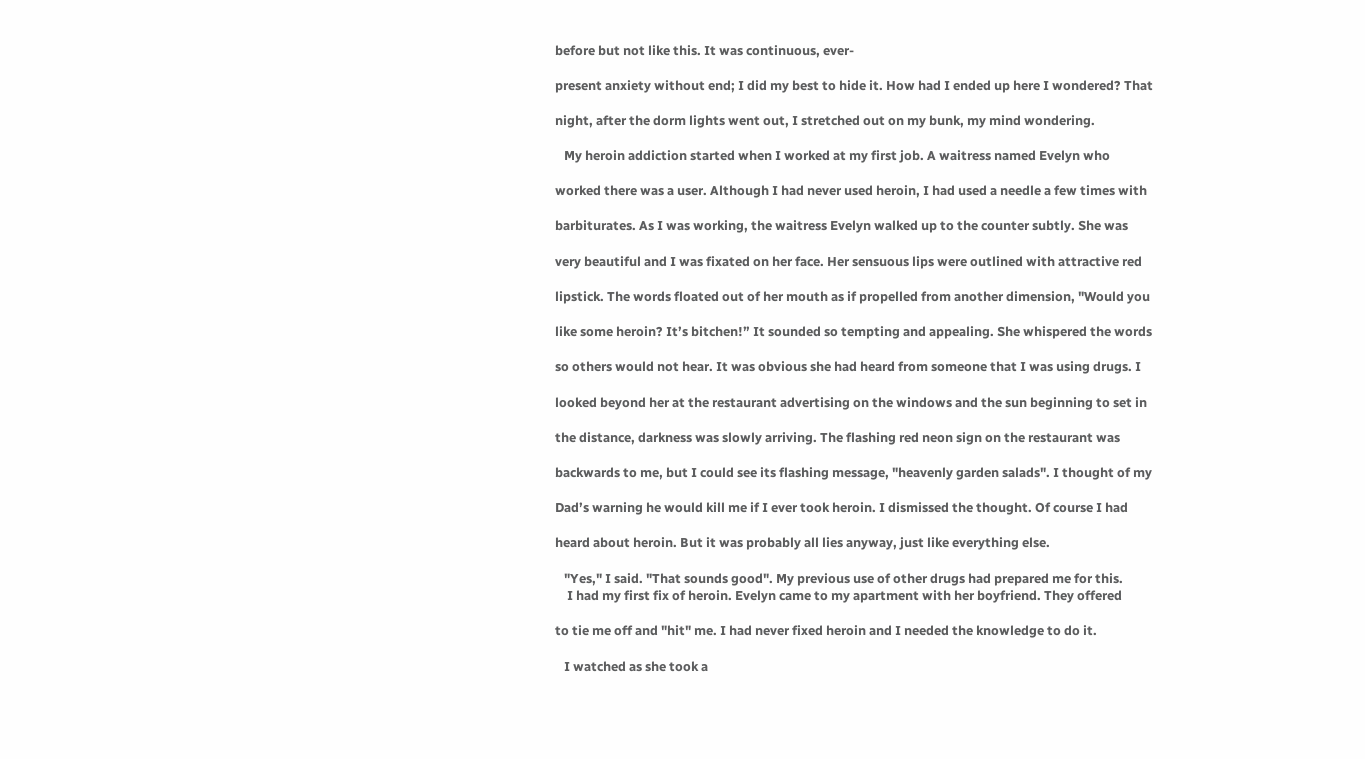before but not like this. It was continuous, ever-

present anxiety without end; I did my best to hide it. How had I ended up here I wondered? That

night, after the dorm lights went out, I stretched out on my bunk, my mind wondering.

   My heroin addiction started when I worked at my first job. A waitress named Evelyn who

worked there was a user. Although I had never used heroin, I had used a needle a few times with

barbiturates. As I was working, the waitress Evelyn walked up to the counter subtly. She was

very beautiful and I was fixated on her face. Her sensuous lips were outlined with attractive red

lipstick. The words floated out of her mouth as if propelled from another dimension, "Would you

like some heroin? It’s bitchen!” It sounded so tempting and appealing. She whispered the words

so others would not hear. It was obvious she had heard from someone that I was using drugs. I

looked beyond her at the restaurant advertising on the windows and the sun beginning to set in

the distance, darkness was slowly arriving. The flashing red neon sign on the restaurant was

backwards to me, but I could see its flashing message, "heavenly garden salads". I thought of my

Dad’s warning he would kill me if I ever took heroin. I dismissed the thought. Of course I had

heard about heroin. But it was probably all lies anyway, just like everything else.

   "Yes," I said. "That sounds good". My previous use of other drugs had prepared me for this.
    I had my first fix of heroin. Evelyn came to my apartment with her boyfriend. They offered

to tie me off and "hit" me. I had never fixed heroin and I needed the knowledge to do it.

   I watched as she took a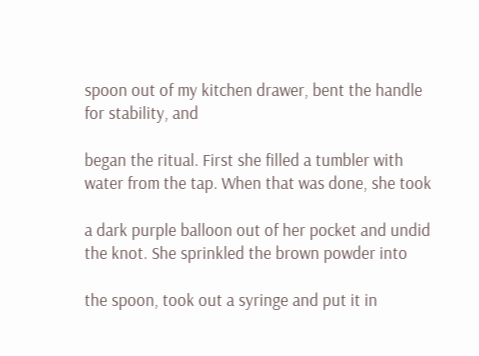spoon out of my kitchen drawer, bent the handle for stability, and

began the ritual. First she filled a tumbler with water from the tap. When that was done, she took

a dark purple balloon out of her pocket and undid the knot. She sprinkled the brown powder into

the spoon, took out a syringe and put it in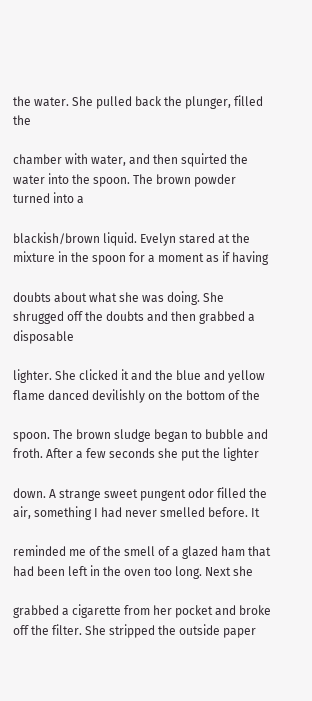the water. She pulled back the plunger, filled the

chamber with water, and then squirted the water into the spoon. The brown powder turned into a

blackish/brown liquid. Evelyn stared at the mixture in the spoon for a moment as if having

doubts about what she was doing. She shrugged off the doubts and then grabbed a disposable

lighter. She clicked it and the blue and yellow flame danced devilishly on the bottom of the

spoon. The brown sludge began to bubble and froth. After a few seconds she put the lighter

down. A strange sweet pungent odor filled the air, something I had never smelled before. It

reminded me of the smell of a glazed ham that had been left in the oven too long. Next she

grabbed a cigarette from her pocket and broke off the filter. She stripped the outside paper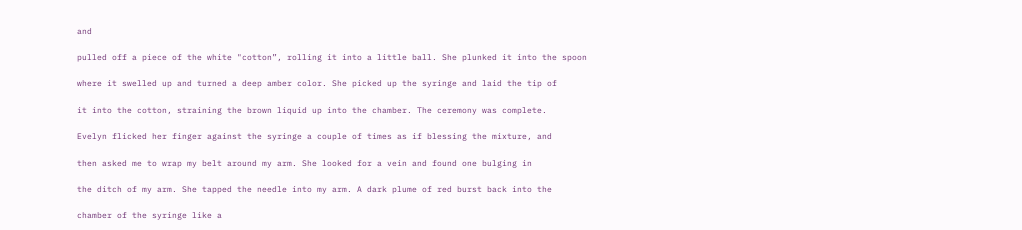and

pulled off a piece of the white "cotton”, rolling it into a little ball. She plunked it into the spoon

where it swelled up and turned a deep amber color. She picked up the syringe and laid the tip of

it into the cotton, straining the brown liquid up into the chamber. The ceremony was complete.

Evelyn flicked her finger against the syringe a couple of times as if blessing the mixture, and

then asked me to wrap my belt around my arm. She looked for a vein and found one bulging in

the ditch of my arm. She tapped the needle into my arm. A dark plume of red burst back into the

chamber of the syringe like a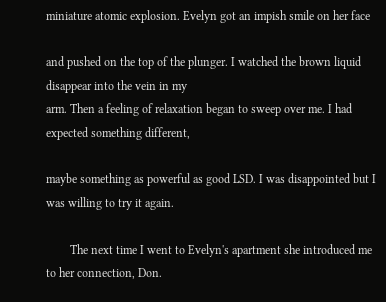miniature atomic explosion. Evelyn got an impish smile on her face

and pushed on the top of the plunger. I watched the brown liquid disappear into the vein in my
arm. Then a feeling of relaxation began to sweep over me. I had expected something different,

maybe something as powerful as good LSD. I was disappointed but I was willing to try it again.

        The next time I went to Evelyn's apartment she introduced me to her connection, Don.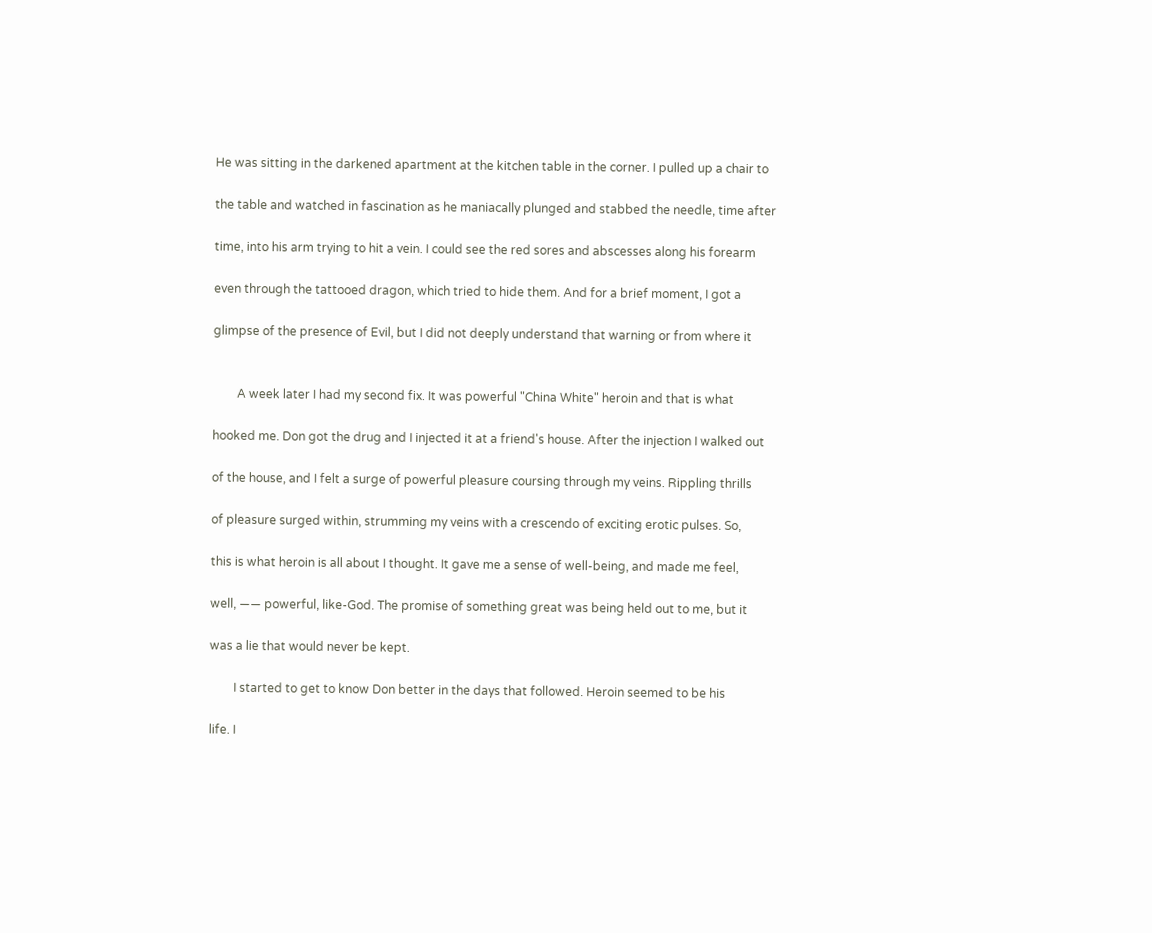He was sitting in the darkened apartment at the kitchen table in the corner. I pulled up a chair to

the table and watched in fascination as he maniacally plunged and stabbed the needle, time after

time, into his arm trying to hit a vein. I could see the red sores and abscesses along his forearm

even through the tattooed dragon, which tried to hide them. And for a brief moment, I got a

glimpse of the presence of Evil, but I did not deeply understand that warning or from where it


        A week later I had my second fix. It was powerful "China White" heroin and that is what

hooked me. Don got the drug and I injected it at a friend's house. After the injection I walked out

of the house, and I felt a surge of powerful pleasure coursing through my veins. Rippling thrills

of pleasure surged within, strumming my veins with a crescendo of exciting erotic pulses. So,

this is what heroin is all about I thought. It gave me a sense of well-being, and made me feel,

well, —— powerful, like-God. The promise of something great was being held out to me, but it

was a lie that would never be kept.

        I started to get to know Don better in the days that followed. Heroin seemed to be his

life. I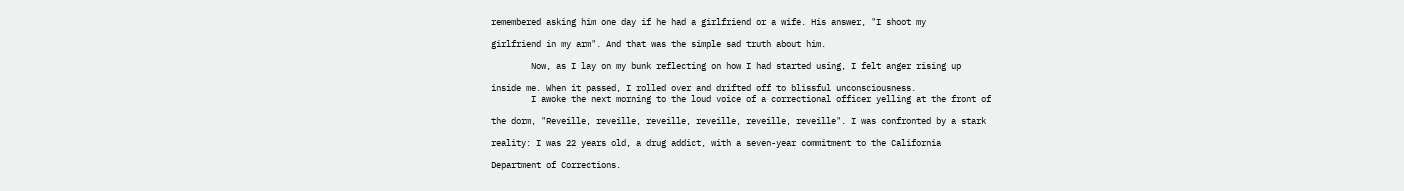remembered asking him one day if he had a girlfriend or a wife. His answer, "I shoot my

girlfriend in my arm". And that was the simple sad truth about him.

        Now, as I lay on my bunk reflecting on how I had started using, I felt anger rising up

inside me. When it passed, I rolled over and drifted off to blissful unconsciousness.
        I awoke the next morning to the loud voice of a correctional officer yelling at the front of

the dorm, "Reveille, reveille, reveille, reveille, reveille, reveille". I was confronted by a stark

reality: I was 22 years old, a drug addict, with a seven-year commitment to the California

Department of Corrections.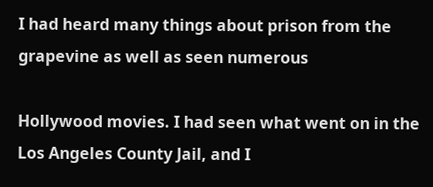I had heard many things about prison from the grapevine as well as seen numerous

Hollywood movies. I had seen what went on in the Los Angeles County Jail, and I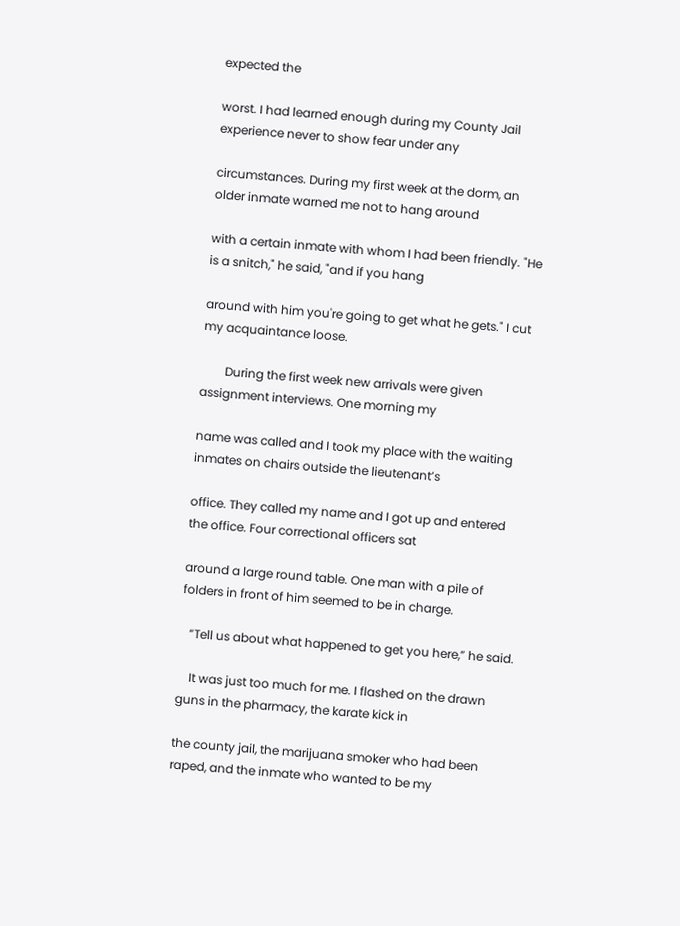expected the

worst. I had learned enough during my County Jail experience never to show fear under any

circumstances. During my first week at the dorm, an older inmate warned me not to hang around

with a certain inmate with whom I had been friendly. "He is a snitch," he said, "and if you hang

around with him you're going to get what he gets." I cut my acquaintance loose.

        During the first week new arrivals were given assignment interviews. One morning my

name was called and I took my place with the waiting inmates on chairs outside the lieutenant’s

office. They called my name and I got up and entered the office. Four correctional officers sat

around a large round table. One man with a pile of folders in front of him seemed to be in charge.

   “Tell us about what happened to get you here,” he said.

    It was just too much for me. I flashed on the drawn guns in the pharmacy, the karate kick in

the county jail, the marijuana smoker who had been raped, and the inmate who wanted to be my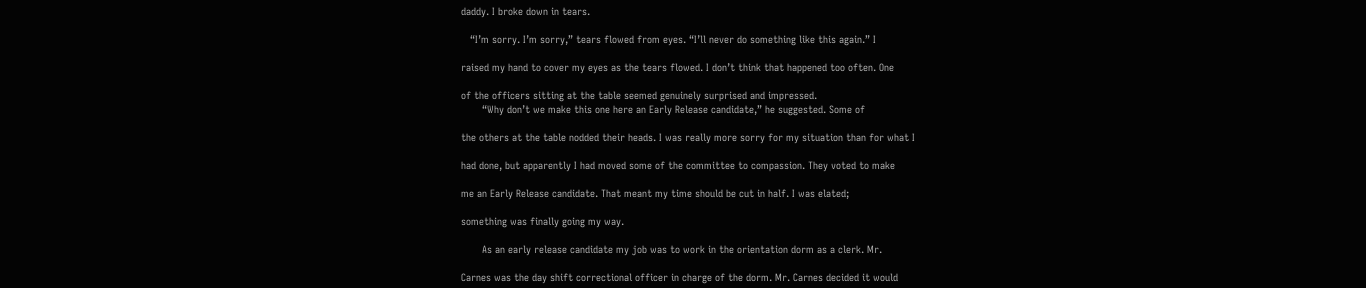daddy. I broke down in tears.

   “I’m sorry. I’m sorry,” tears flowed from eyes. “I’ll never do something like this again.” I

raised my hand to cover my eyes as the tears flowed. I don’t think that happened too often. One

of the officers sitting at the table seemed genuinely surprised and impressed.
       “Why don’t we make this one here an Early Release candidate,” he suggested. Some of

the others at the table nodded their heads. I was really more sorry for my situation than for what I

had done, but apparently I had moved some of the committee to compassion. They voted to make

me an Early Release candidate. That meant my time should be cut in half. I was elated;

something was finally going my way.

       As an early release candidate my job was to work in the orientation dorm as a clerk. Mr.

Carnes was the day shift correctional officer in charge of the dorm. Mr. Carnes decided it would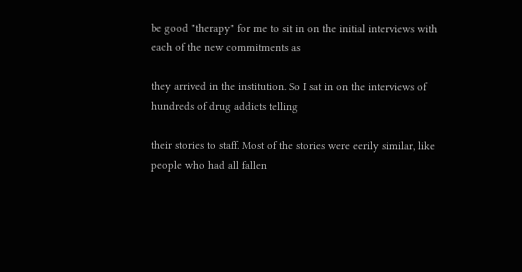be good "therapy" for me to sit in on the initial interviews with each of the new commitments as

they arrived in the institution. So I sat in on the interviews of hundreds of drug addicts telling

their stories to staff. Most of the stories were eerily similar, like people who had all fallen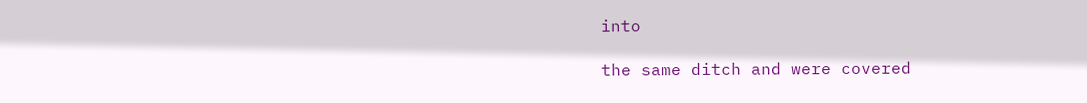into

the same ditch and were covered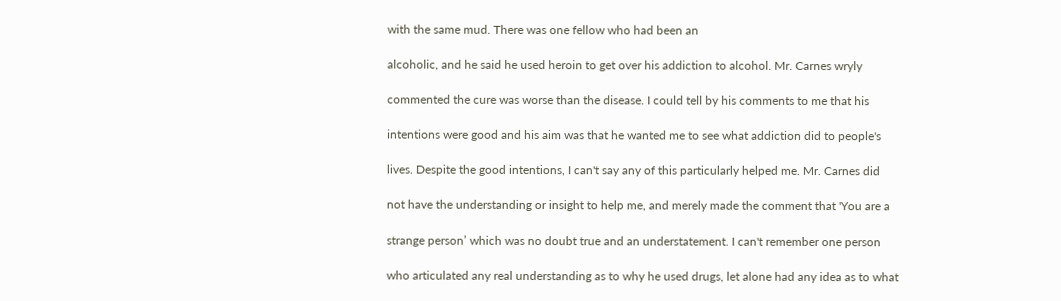with the same mud. There was one fellow who had been an

alcoholic, and he said he used heroin to get over his addiction to alcohol. Mr. Carnes wryly

commented the cure was worse than the disease. I could tell by his comments to me that his

intentions were good and his aim was that he wanted me to see what addiction did to people's

lives. Despite the good intentions, I can't say any of this particularly helped me. Mr. Carnes did

not have the understanding or insight to help me, and merely made the comment that 'You are a

strange person’ which was no doubt true and an understatement. I can't remember one person

who articulated any real understanding as to why he used drugs, let alone had any idea as to what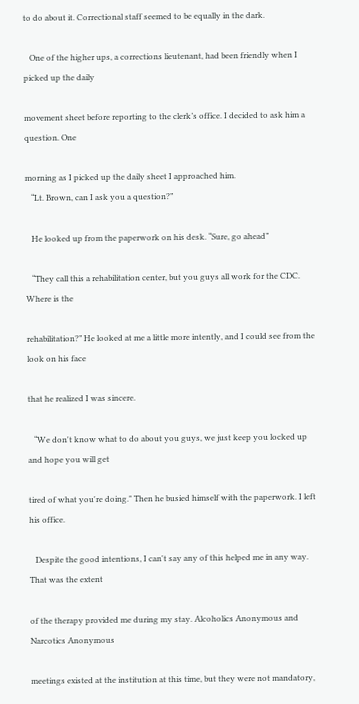to do about it. Correctional staff seemed to be equally in the dark.

   One of the higher ups, a corrections lieutenant, had been friendly when I picked up the daily

movement sheet before reporting to the clerk’s office. I decided to ask him a question. One

morning as I picked up the daily sheet I approached him.
   “Lt. Brown, can I ask you a question?”

   He looked up from the paperwork on his desk. “Sure, go ahead”

   “They call this a rehabilitation center, but you guys all work for the CDC. Where is the

rehabilitation?” He looked at me a little more intently, and I could see from the look on his face

that he realized I was sincere.

   “We don't know what to do about you guys, we just keep you locked up and hope you will get

tired of what you're doing." Then he busied himself with the paperwork. I left his office.

   Despite the good intentions, I can't say any of this helped me in any way. That was the extent

of the therapy provided me during my stay. Alcoholics Anonymous and Narcotics Anonymous

meetings existed at the institution at this time, but they were not mandatory,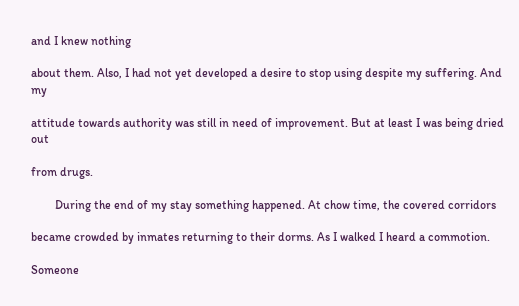and I knew nothing

about them. Also, I had not yet developed a desire to stop using despite my suffering. And my

attitude towards authority was still in need of improvement. But at least I was being dried out

from drugs.

        During the end of my stay something happened. At chow time, the covered corridors

became crowded by inmates returning to their dorms. As I walked I heard a commotion.

Someone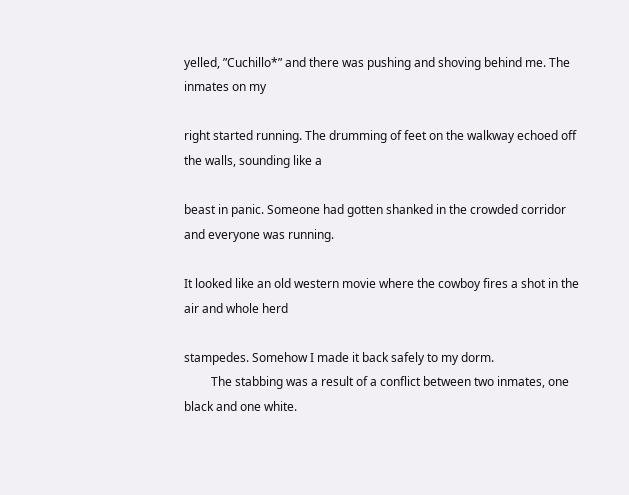yelled, ”Cuchillo*” and there was pushing and shoving behind me. The inmates on my

right started running. The drumming of feet on the walkway echoed off the walls, sounding like a

beast in panic. Someone had gotten shanked in the crowded corridor and everyone was running.

It looked like an old western movie where the cowboy fires a shot in the air and whole herd

stampedes. Somehow I made it back safely to my dorm.
         The stabbing was a result of a conflict between two inmates, one black and one white.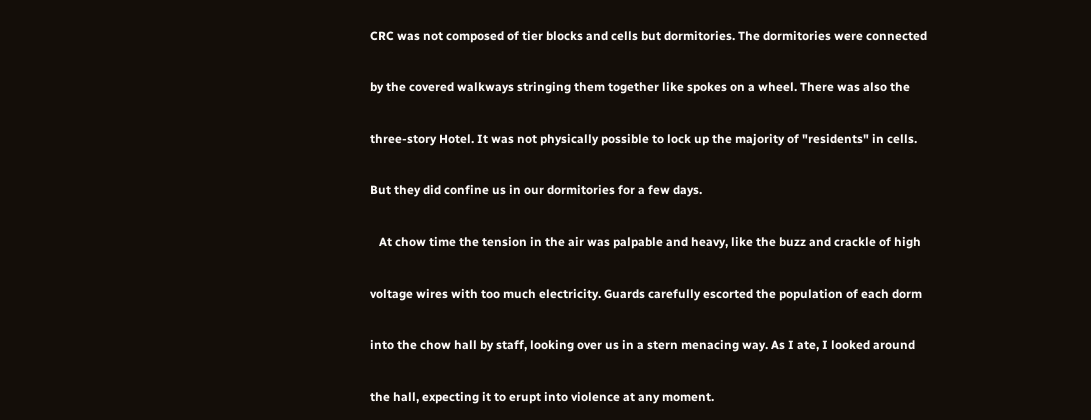CRC was not composed of tier blocks and cells but dormitories. The dormitories were connected

by the covered walkways stringing them together like spokes on a wheel. There was also the

three-story Hotel. It was not physically possible to lock up the majority of "residents" in cells.

But they did confine us in our dormitories for a few days.

   At chow time the tension in the air was palpable and heavy, like the buzz and crackle of high

voltage wires with too much electricity. Guards carefully escorted the population of each dorm

into the chow hall by staff, looking over us in a stern menacing way. As I ate, I looked around

the hall, expecting it to erupt into violence at any moment.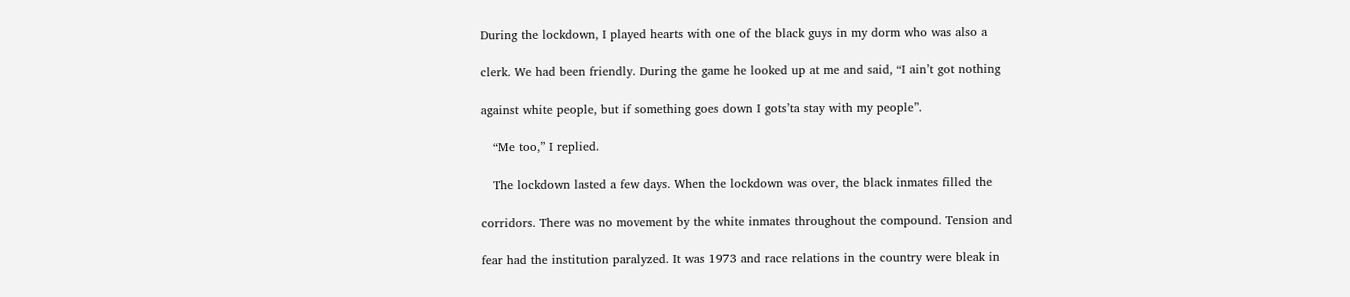During the lockdown, I played hearts with one of the black guys in my dorm who was also a

clerk. We had been friendly. During the game he looked up at me and said, “I ain’t got nothing

against white people, but if something goes down I gots’ta stay with my people”.

   “Me too,” I replied.

   The lockdown lasted a few days. When the lockdown was over, the black inmates filled the

corridors. There was no movement by the white inmates throughout the compound. Tension and

fear had the institution paralyzed. It was 1973 and race relations in the country were bleak in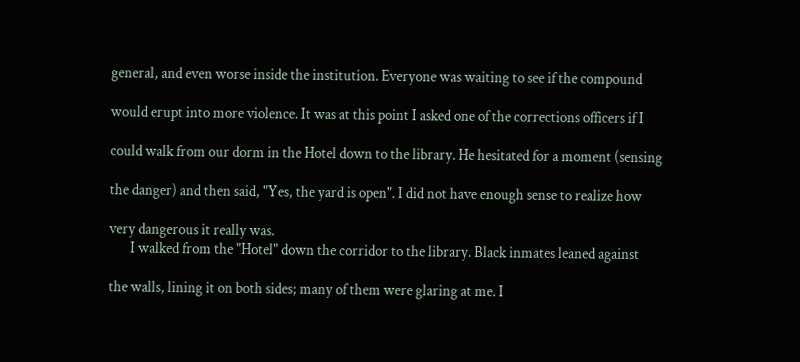general, and even worse inside the institution. Everyone was waiting to see if the compound

would erupt into more violence. It was at this point I asked one of the corrections officers if I

could walk from our dorm in the Hotel down to the library. He hesitated for a moment (sensing

the danger) and then said, "Yes, the yard is open". I did not have enough sense to realize how

very dangerous it really was.
       I walked from the "Hotel" down the corridor to the library. Black inmates leaned against

the walls, lining it on both sides; many of them were glaring at me. I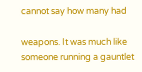cannot say how many had

weapons. It was much like someone running a gauntlet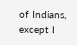of Indians, except I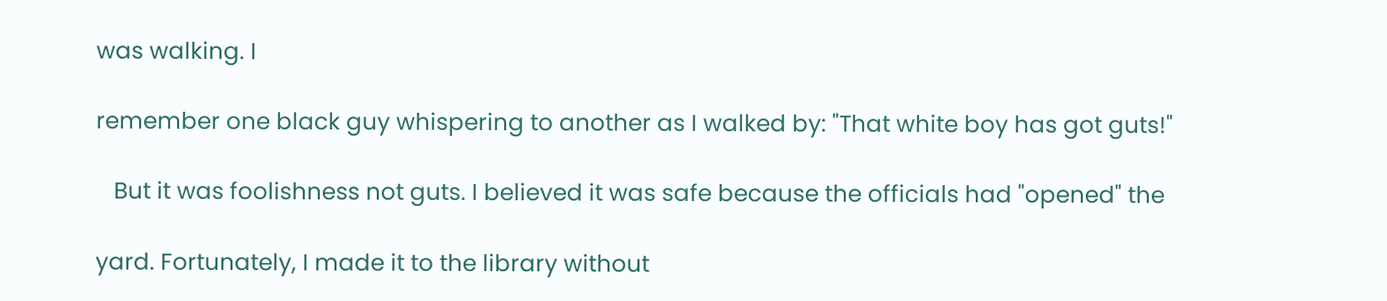was walking. I

remember one black guy whispering to another as I walked by: "That white boy has got guts!"

   But it was foolishness not guts. I believed it was safe because the officials had "opened" the

yard. Fortunately, I made it to the library without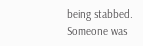being stabbed. Someone was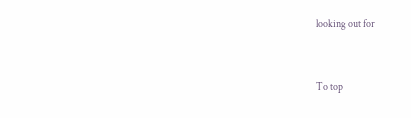looking out for


To top